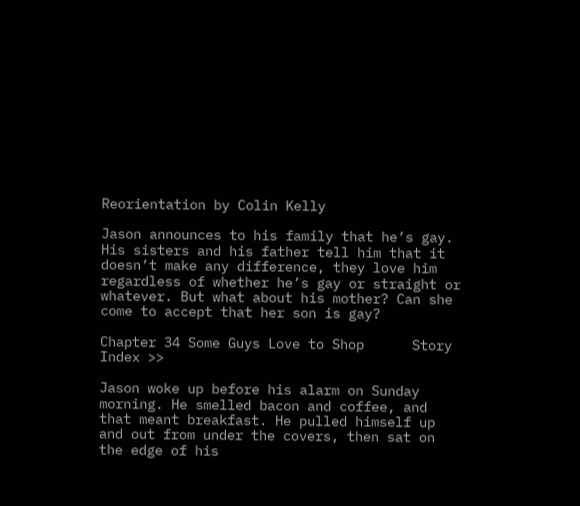Reorientation by Colin Kelly

Jason announces to his family that he’s gay. His sisters and his father tell him that it doesn’t make any difference, they love him regardless of whether he’s gay or straight or whatever. But what about his mother? Can she come to accept that her son is gay?

Chapter 34 Some Guys Love to Shop      Story Index >>

Jason woke up before his alarm on Sunday morning. He smelled bacon and coffee, and that meant breakfast. He pulled himself up and out from under the covers, then sat on the edge of his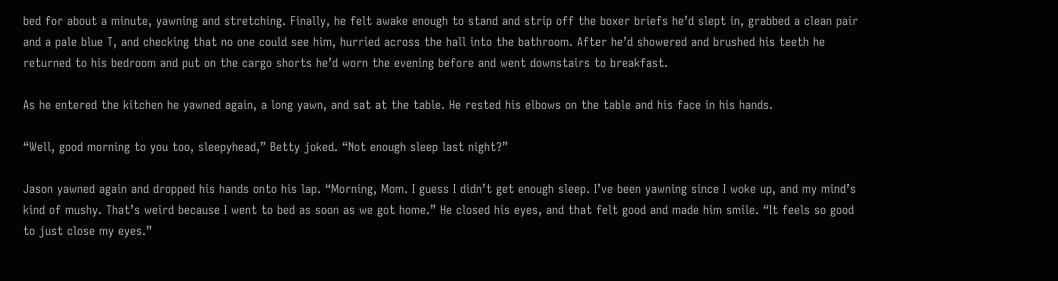bed for about a minute, yawning and stretching. Finally, he felt awake enough to stand and strip off the boxer briefs he’d slept in, grabbed a clean pair and a pale blue T, and checking that no one could see him, hurried across the hall into the bathroom. After he’d showered and brushed his teeth he returned to his bedroom and put on the cargo shorts he’d worn the evening before and went downstairs to breakfast.

As he entered the kitchen he yawned again, a long yawn, and sat at the table. He rested his elbows on the table and his face in his hands.

“Well, good morning to you too, sleepyhead,” Betty joked. “Not enough sleep last night?”

Jason yawned again and dropped his hands onto his lap. “Morning, Mom. I guess I didn’t get enough sleep. I’ve been yawning since I woke up, and my mind’s kind of mushy. That’s weird because I went to bed as soon as we got home.” He closed his eyes, and that felt good and made him smile. “It feels so good to just close my eyes.”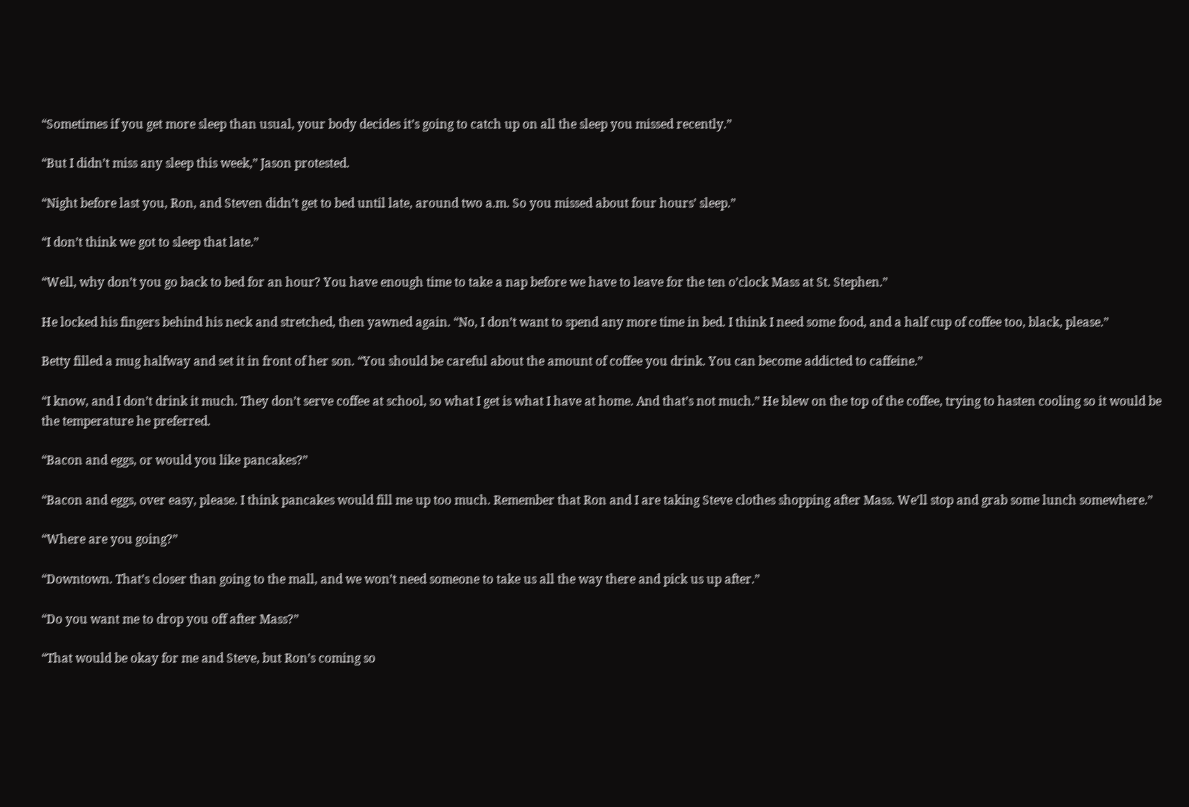“Sometimes if you get more sleep than usual, your body decides it’s going to catch up on all the sleep you missed recently.”

“But I didn’t miss any sleep this week,” Jason protested.

“Night before last you, Ron, and Steven didn’t get to bed until late, around two a.m. So you missed about four hours’ sleep.”

“I don’t think we got to sleep that late.”

“Well, why don’t you go back to bed for an hour? You have enough time to take a nap before we have to leave for the ten o’clock Mass at St. Stephen.”

He locked his fingers behind his neck and stretched, then yawned again. “No, I don’t want to spend any more time in bed. I think I need some food, and a half cup of coffee too, black, please.”

Betty filled a mug halfway and set it in front of her son. “You should be careful about the amount of coffee you drink. You can become addicted to caffeine.”

“I know, and I don’t drink it much. They don’t serve coffee at school, so what I get is what I have at home. And that’s not much.” He blew on the top of the coffee, trying to hasten cooling so it would be the temperature he preferred.

“Bacon and eggs, or would you like pancakes?”

“Bacon and eggs, over easy, please. I think pancakes would fill me up too much. Remember that Ron and I are taking Steve clothes shopping after Mass. We’ll stop and grab some lunch somewhere.”

“Where are you going?”

“Downtown. That’s closer than going to the mall, and we won’t need someone to take us all the way there and pick us up after.”

“Do you want me to drop you off after Mass?”

“That would be okay for me and Steve, but Ron’s coming so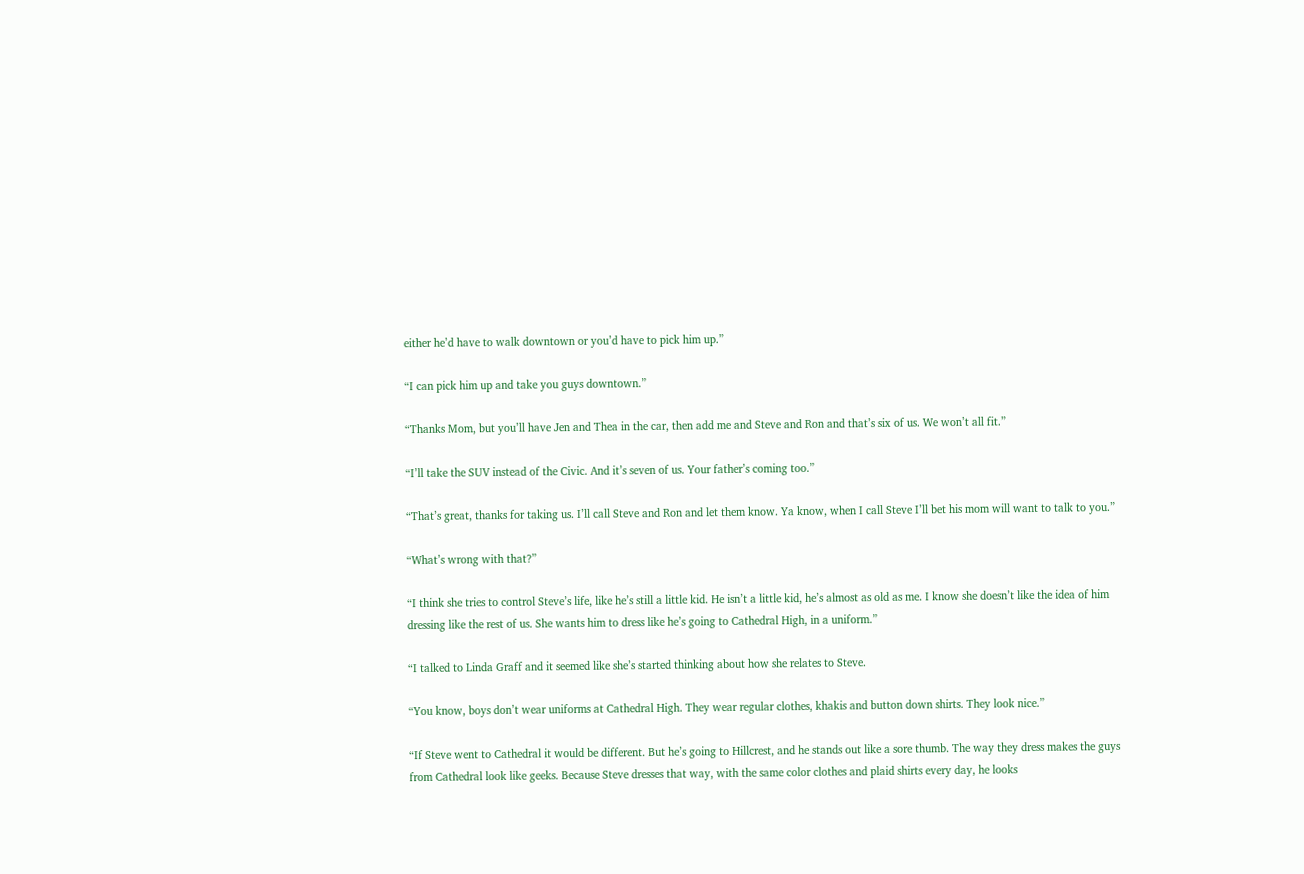either he’d have to walk downtown or you’d have to pick him up.”

“I can pick him up and take you guys downtown.”

“Thanks Mom, but you’ll have Jen and Thea in the car, then add me and Steve and Ron and that’s six of us. We won’t all fit.”

“I’ll take the SUV instead of the Civic. And it’s seven of us. Your father’s coming too.”

“That’s great, thanks for taking us. I’ll call Steve and Ron and let them know. Ya know, when I call Steve I’ll bet his mom will want to talk to you.”

“What’s wrong with that?”

“I think she tries to control Steve’s life, like he’s still a little kid. He isn’t a little kid, he’s almost as old as me. I know she doesn’t like the idea of him dressing like the rest of us. She wants him to dress like he’s going to Cathedral High, in a uniform.”

“I talked to Linda Graff and it seemed like she’s started thinking about how she relates to Steve.

“You know, boys don’t wear uniforms at Cathedral High. They wear regular clothes, khakis and button down shirts. They look nice.”

“If Steve went to Cathedral it would be different. But he’s going to Hillcrest, and he stands out like a sore thumb. The way they dress makes the guys from Cathedral look like geeks. Because Steve dresses that way, with the same color clothes and plaid shirts every day, he looks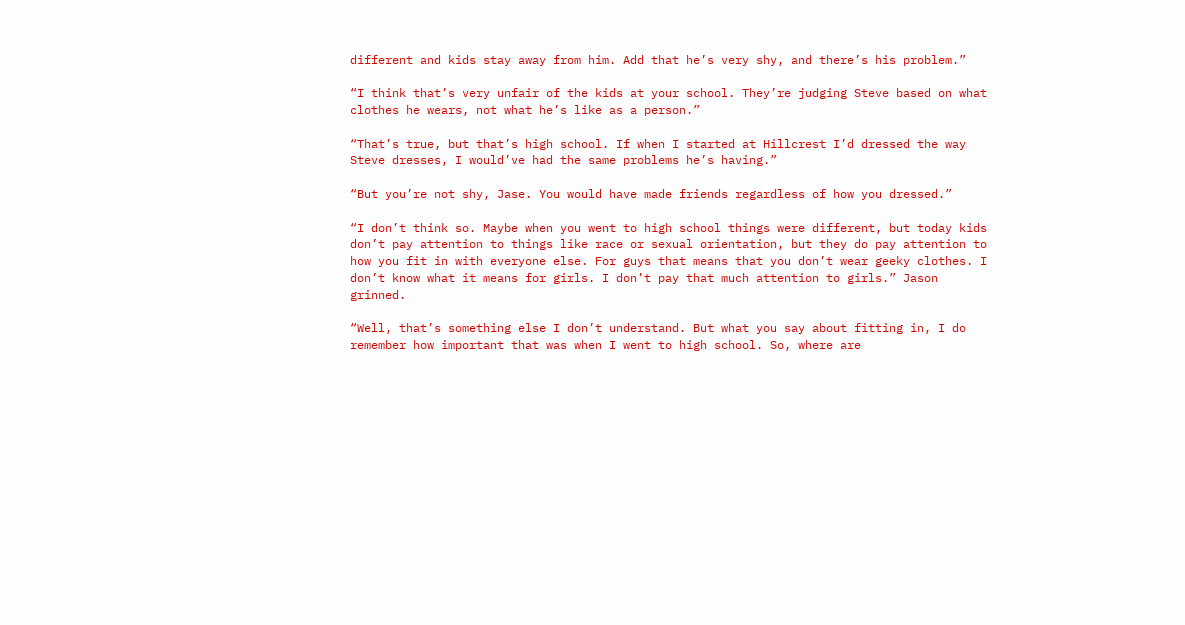different and kids stay away from him. Add that he’s very shy, and there’s his problem.”

“I think that’s very unfair of the kids at your school. They’re judging Steve based on what clothes he wears, not what he’s like as a person.”

“That’s true, but that’s high school. If when I started at Hillcrest I’d dressed the way Steve dresses, I would’ve had the same problems he’s having.”

“But you’re not shy, Jase. You would have made friends regardless of how you dressed.”

“I don’t think so. Maybe when you went to high school things were different, but today kids don’t pay attention to things like race or sexual orientation, but they do pay attention to how you fit in with everyone else. For guys that means that you don’t wear geeky clothes. I don’t know what it means for girls. I don’t pay that much attention to girls.” Jason grinned.

“Well, that’s something else I don’t understand. But what you say about fitting in, I do remember how important that was when I went to high school. So, where are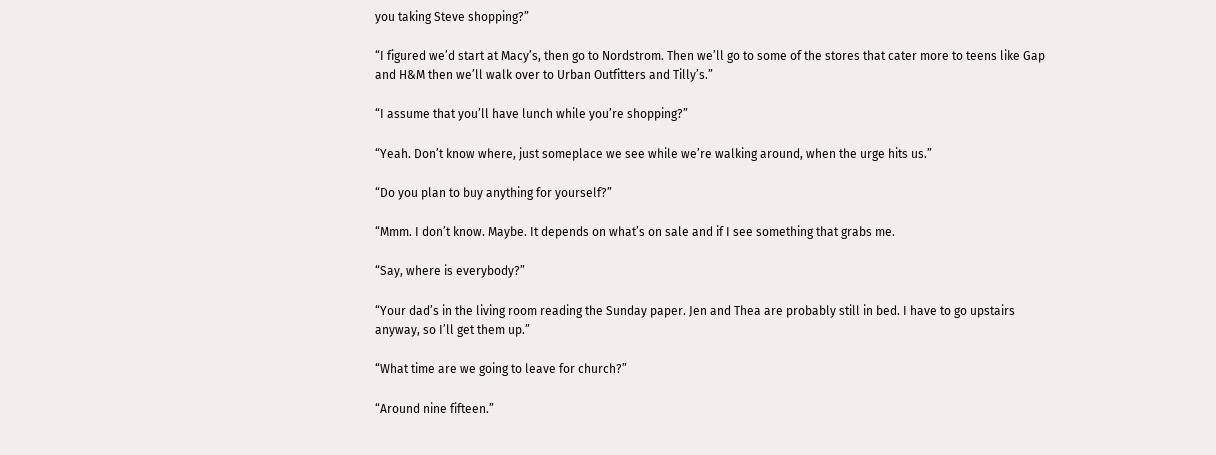you taking Steve shopping?”

“I figured we’d start at Macy’s, then go to Nordstrom. Then we’ll go to some of the stores that cater more to teens like Gap and H&M then we’ll walk over to Urban Outfitters and Tilly’s.”

“I assume that you’ll have lunch while you’re shopping?”

“Yeah. Don’t know where, just someplace we see while we’re walking around, when the urge hits us.”

“Do you plan to buy anything for yourself?”

“Mmm. I don’t know. Maybe. It depends on what’s on sale and if I see something that grabs me.

“Say, where is everybody?”

“Your dad’s in the living room reading the Sunday paper. Jen and Thea are probably still in bed. I have to go upstairs anyway, so I’ll get them up.”

“What time are we going to leave for church?”

“Around nine fifteen.”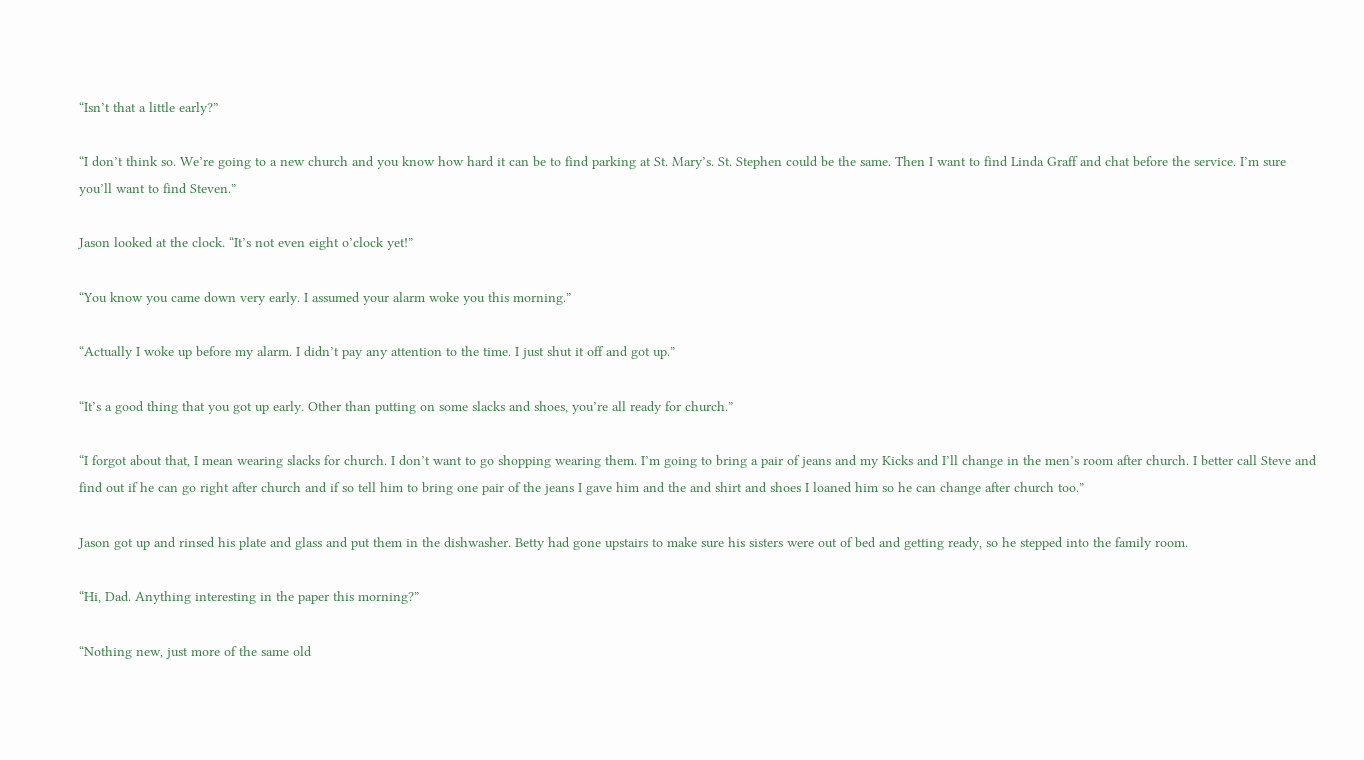“Isn’t that a little early?”

“I don’t think so. We’re going to a new church and you know how hard it can be to find parking at St. Mary’s. St. Stephen could be the same. Then I want to find Linda Graff and chat before the service. I’m sure you’ll want to find Steven.”

Jason looked at the clock. “It’s not even eight o’clock yet!”

“You know you came down very early. I assumed your alarm woke you this morning.”

“Actually I woke up before my alarm. I didn’t pay any attention to the time. I just shut it off and got up.”

“It’s a good thing that you got up early. Other than putting on some slacks and shoes, you’re all ready for church.”

“I forgot about that, I mean wearing slacks for church. I don’t want to go shopping wearing them. I’m going to bring a pair of jeans and my Kicks and I’ll change in the men’s room after church. I better call Steve and find out if he can go right after church and if so tell him to bring one pair of the jeans I gave him and the and shirt and shoes I loaned him so he can change after church too.”

Jason got up and rinsed his plate and glass and put them in the dishwasher. Betty had gone upstairs to make sure his sisters were out of bed and getting ready, so he stepped into the family room.

“Hi, Dad. Anything interesting in the paper this morning?”

“Nothing new, just more of the same old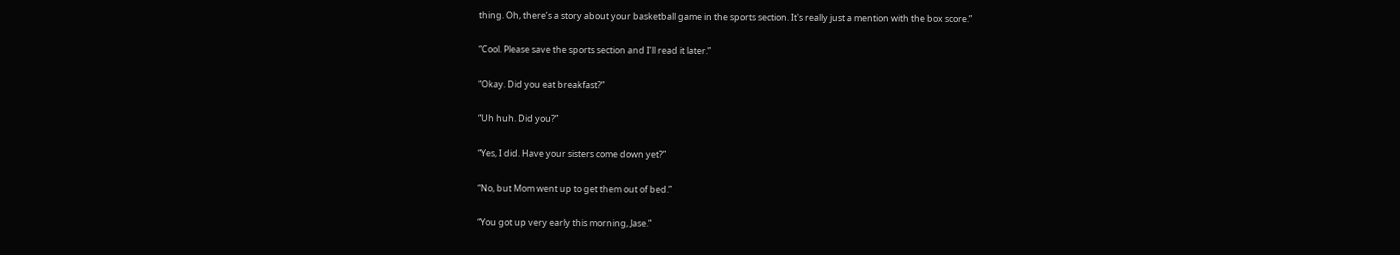thing. Oh, there’s a story about your basketball game in the sports section. It's really just a mention with the box score.”

“Cool. Please save the sports section and I’ll read it later.”

“Okay. Did you eat breakfast?”

“Uh huh. Did you?”

“Yes, I did. Have your sisters come down yet?”

“No, but Mom went up to get them out of bed.”

“You got up very early this morning, Jase.”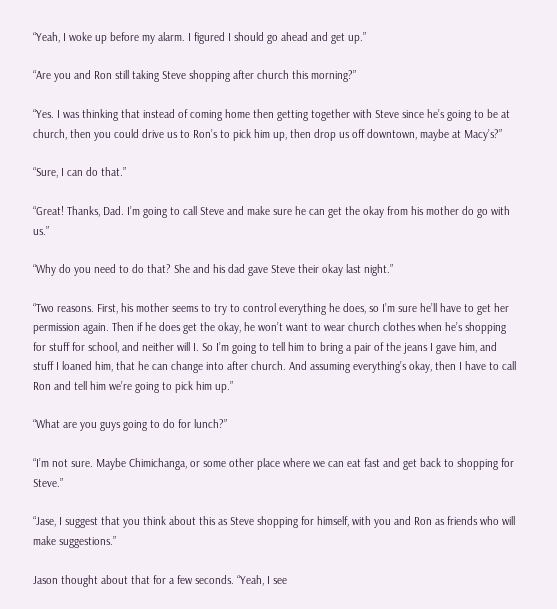“Yeah, I woke up before my alarm. I figured I should go ahead and get up.”

“Are you and Ron still taking Steve shopping after church this morning?”

“Yes. I was thinking that instead of coming home then getting together with Steve since he’s going to be at church, then you could drive us to Ron’s to pick him up, then drop us off downtown, maybe at Macy’s?”

“Sure, I can do that.”

“Great! Thanks, Dad. I’m going to call Steve and make sure he can get the okay from his mother do go with us.”

“Why do you need to do that? She and his dad gave Steve their okay last night.”

“Two reasons. First, his mother seems to try to control everything he does, so I’m sure he’ll have to get her permission again. Then if he does get the okay, he won’t want to wear church clothes when he’s shopping for stuff for school, and neither will I. So I’m going to tell him to bring a pair of the jeans I gave him, and stuff I loaned him, that he can change into after church. And assuming everything’s okay, then I have to call Ron and tell him we’re going to pick him up.”

“What are you guys going to do for lunch?”

“I’m not sure. Maybe Chimichanga, or some other place where we can eat fast and get back to shopping for Steve.”

“Jase, I suggest that you think about this as Steve shopping for himself, with you and Ron as friends who will make suggestions.”

Jason thought about that for a few seconds. “Yeah, I see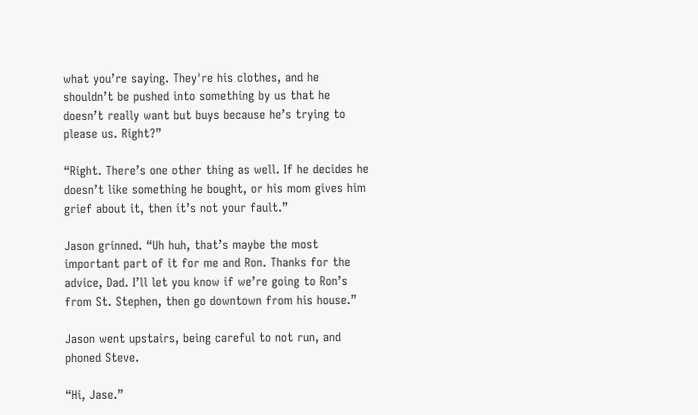what you’re saying. They're his clothes, and he shouldn’t be pushed into something by us that he doesn’t really want but buys because he’s trying to please us. Right?”

“Right. There’s one other thing as well. If he decides he doesn’t like something he bought, or his mom gives him grief about it, then it’s not your fault.”

Jason grinned. “Uh huh, that’s maybe the most important part of it for me and Ron. Thanks for the advice, Dad. I’ll let you know if we’re going to Ron’s from St. Stephen, then go downtown from his house.”

Jason went upstairs, being careful to not run, and phoned Steve.

“Hi, Jase.”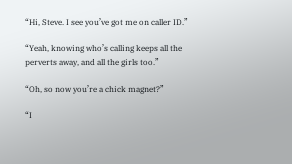“Hi, Steve. I see you’ve got me on caller ID.”

“Yeah, knowing who’s calling keeps all the perverts away, and all the girls too.”

“Oh, so now you’re a chick magnet?”

“I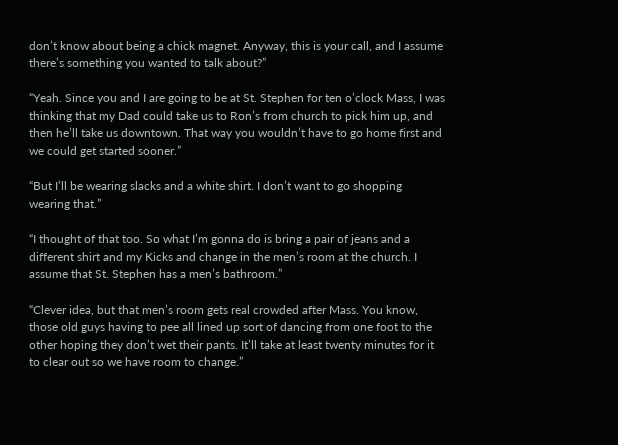don’t know about being a chick magnet. Anyway, this is your call, and I assume there’s something you wanted to talk about?”

“Yeah. Since you and I are going to be at St. Stephen for ten o’clock Mass, I was thinking that my Dad could take us to Ron’s from church to pick him up, and then he’ll take us downtown. That way you wouldn’t have to go home first and we could get started sooner.”

“But I’ll be wearing slacks and a white shirt. I don’t want to go shopping wearing that.”

“I thought of that too. So what I’m gonna do is bring a pair of jeans and a different shirt and my Kicks and change in the men’s room at the church. I assume that St. Stephen has a men’s bathroom.”

“Clever idea, but that men’s room gets real crowded after Mass. You know, those old guys having to pee all lined up sort of dancing from one foot to the other hoping they don’t wet their pants. It’ll take at least twenty minutes for it to clear out so we have room to change.”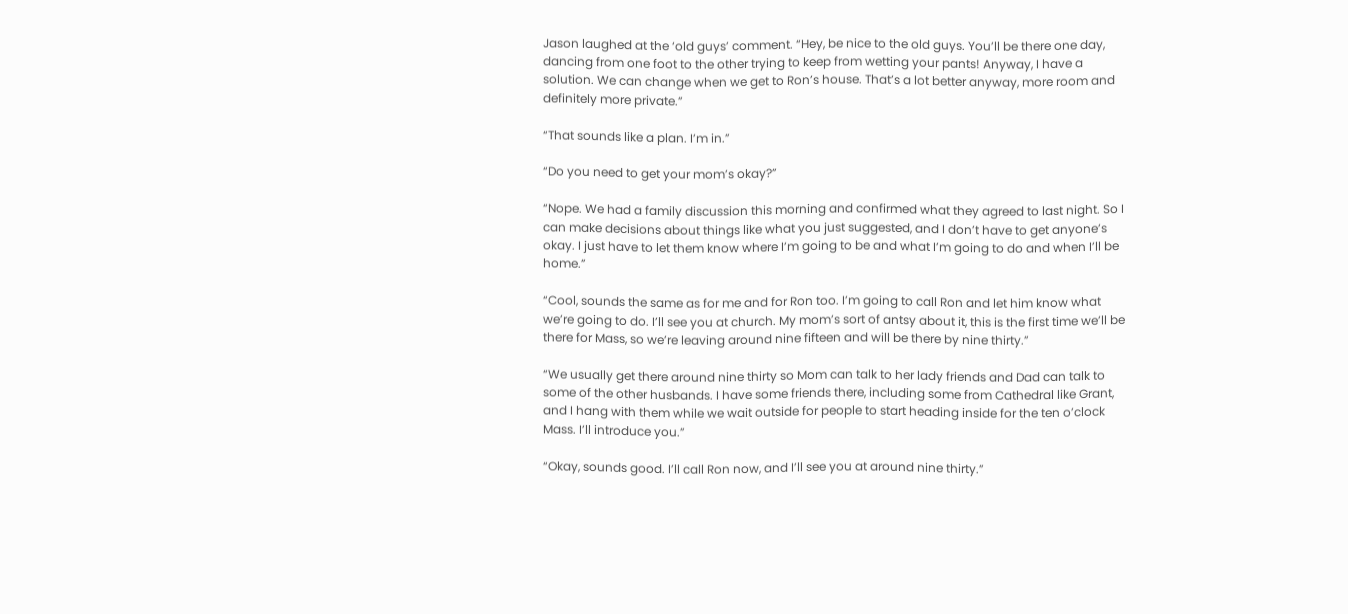Jason laughed at the ‘old guys’ comment. “Hey, be nice to the old guys. You’ll be there one day, dancing from one foot to the other trying to keep from wetting your pants! Anyway, I have a solution. We can change when we get to Ron’s house. That’s a lot better anyway, more room and definitely more private.”

“That sounds like a plan. I’m in.”

“Do you need to get your mom’s okay?”

“Nope. We had a family discussion this morning and confirmed what they agreed to last night. So I can make decisions about things like what you just suggested, and I don’t have to get anyone’s okay. I just have to let them know where I’m going to be and what I’m going to do and when I’ll be home.”

“Cool, sounds the same as for me and for Ron too. I’m going to call Ron and let him know what we’re going to do. I’ll see you at church. My mom’s sort of antsy about it, this is the first time we’ll be there for Mass, so we’re leaving around nine fifteen and will be there by nine thirty.”

“We usually get there around nine thirty so Mom can talk to her lady friends and Dad can talk to some of the other husbands. I have some friends there, including some from Cathedral like Grant, and I hang with them while we wait outside for people to start heading inside for the ten o’clock Mass. I’ll introduce you.”

“Okay, sounds good. I’ll call Ron now, and I’ll see you at around nine thirty.”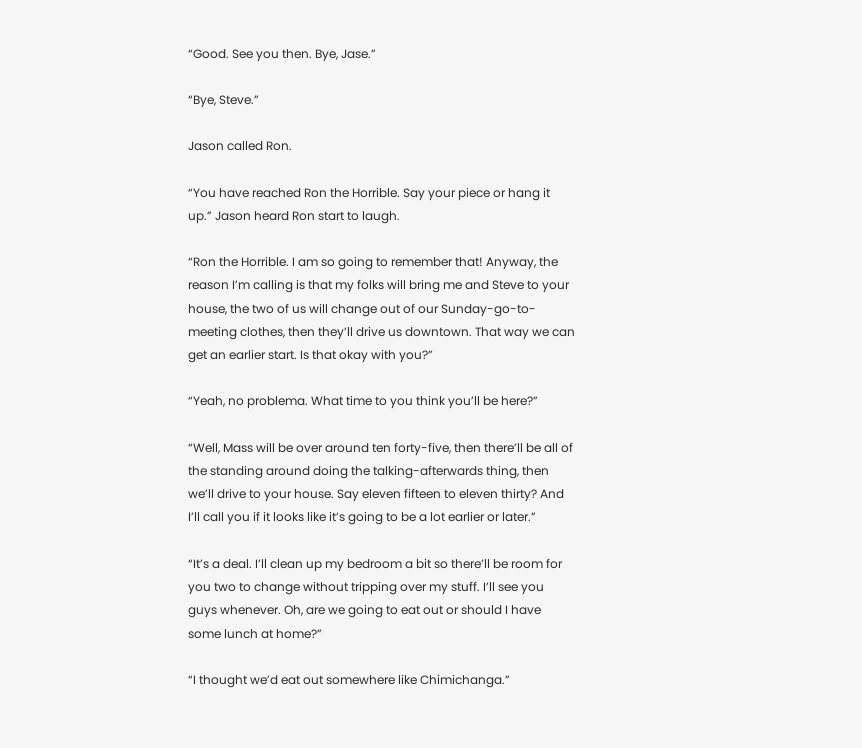“Good. See you then. Bye, Jase.”

“Bye, Steve.”

Jason called Ron.

“You have reached Ron the Horrible. Say your piece or hang it up.” Jason heard Ron start to laugh.

“Ron the Horrible. I am so going to remember that! Anyway, the reason I’m calling is that my folks will bring me and Steve to your house, the two of us will change out of our Sunday-go-to-meeting clothes, then they’ll drive us downtown. That way we can get an earlier start. Is that okay with you?”

“Yeah, no problema. What time to you think you’ll be here?”

“Well, Mass will be over around ten forty-five, then there’ll be all of the standing around doing the talking-afterwards thing, then we’ll drive to your house. Say eleven fifteen to eleven thirty? And I’ll call you if it looks like it’s going to be a lot earlier or later.”

“It’s a deal. I’ll clean up my bedroom a bit so there’ll be room for you two to change without tripping over my stuff. I’ll see you guys whenever. Oh, are we going to eat out or should I have some lunch at home?”

“I thought we’d eat out somewhere like Chimichanga.”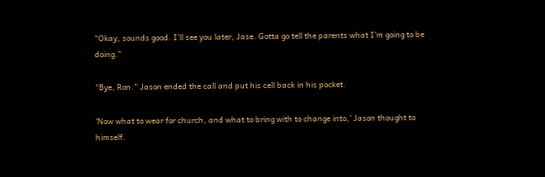“Okay, sounds good. I’ll see you later, Jase. Gotta go tell the parents what I’m going to be doing.”

“Bye, Ron.” Jason ended the call and put his cell back in his pocket.

‘Now what to wear for church, and what to bring with to change into,’ Jason thought to himself.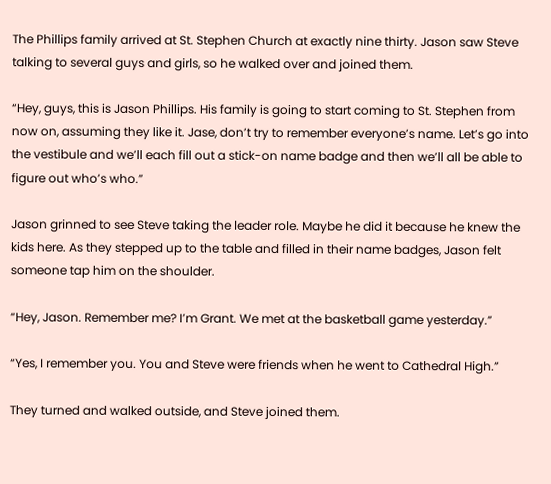The Phillips family arrived at St. Stephen Church at exactly nine thirty. Jason saw Steve talking to several guys and girls, so he walked over and joined them.

“Hey, guys, this is Jason Phillips. His family is going to start coming to St. Stephen from now on, assuming they like it. Jase, don’t try to remember everyone’s name. Let’s go into the vestibule and we’ll each fill out a stick-on name badge and then we’ll all be able to figure out who’s who.”

Jason grinned to see Steve taking the leader role. Maybe he did it because he knew the kids here. As they stepped up to the table and filled in their name badges, Jason felt someone tap him on the shoulder.

“Hey, Jason. Remember me? I’m Grant. We met at the basketball game yesterday.”

“Yes, I remember you. You and Steve were friends when he went to Cathedral High.”

They turned and walked outside, and Steve joined them.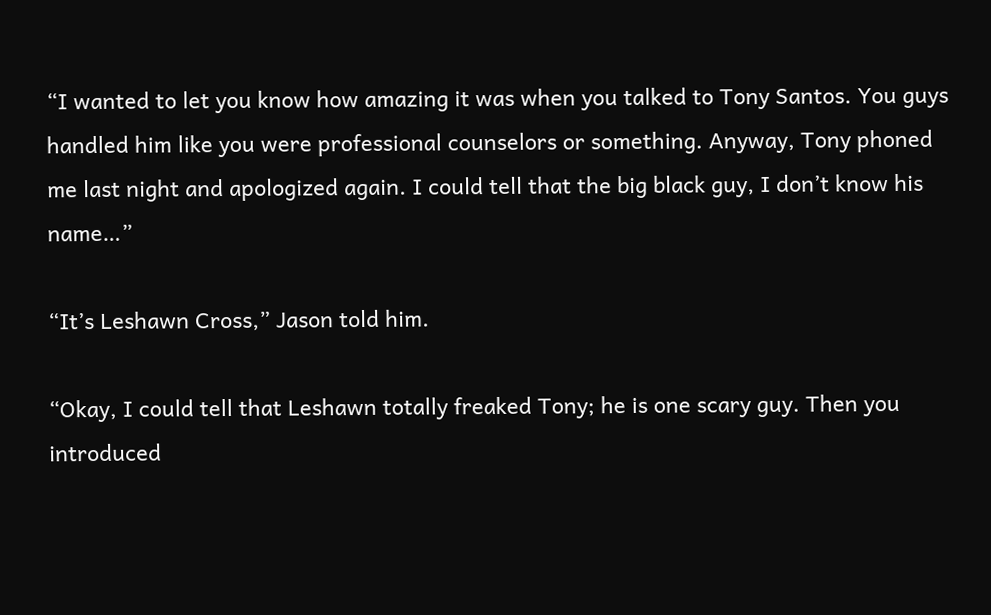“I wanted to let you know how amazing it was when you talked to Tony Santos. You guys handled him like you were professional counselors or something. Anyway, Tony phoned me last night and apologized again. I could tell that the big black guy, I don’t know his name…”

“It’s Leshawn Cross,” Jason told him.

“Okay, I could tell that Leshawn totally freaked Tony; he is one scary guy. Then you introduced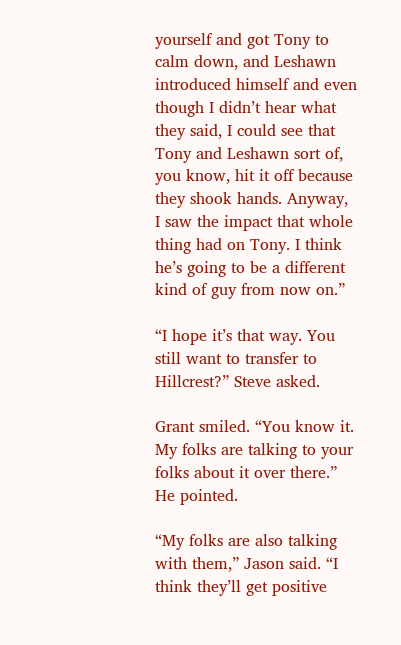yourself and got Tony to calm down, and Leshawn introduced himself and even though I didn’t hear what they said, I could see that Tony and Leshawn sort of, you know, hit it off because they shook hands. Anyway, I saw the impact that whole thing had on Tony. I think he’s going to be a different kind of guy from now on.”

“I hope it’s that way. You still want to transfer to Hillcrest?” Steve asked.

Grant smiled. “You know it. My folks are talking to your folks about it over there.” He pointed.

“My folks are also talking with them,” Jason said. “I think they’ll get positive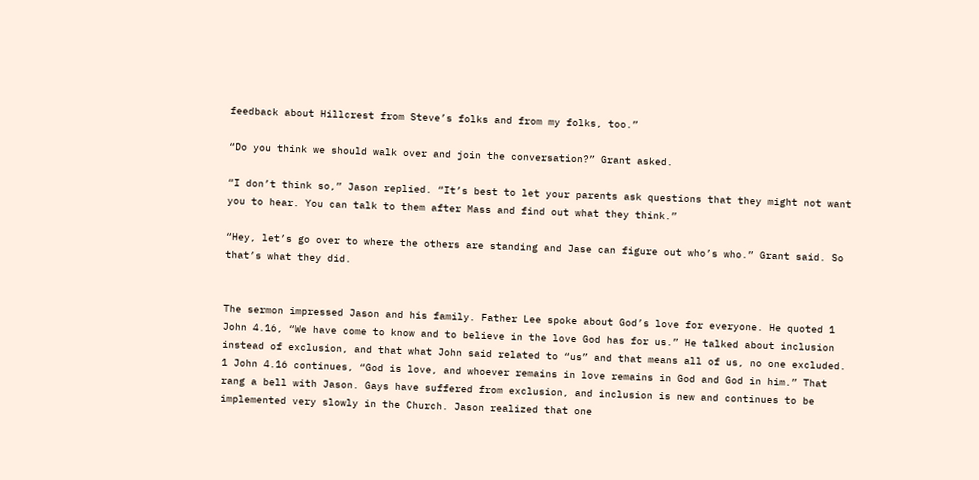feedback about Hillcrest from Steve’s folks and from my folks, too.”

“Do you think we should walk over and join the conversation?” Grant asked.

“I don’t think so,” Jason replied. “It’s best to let your parents ask questions that they might not want you to hear. You can talk to them after Mass and find out what they think.”

“Hey, let’s go over to where the others are standing and Jase can figure out who’s who.” Grant said. So that’s what they did.


The sermon impressed Jason and his family. Father Lee spoke about God’s love for everyone. He quoted 1 John 4.16, “We have come to know and to believe in the love God has for us.” He talked about inclusion instead of exclusion, and that what John said related to “us” and that means all of us, no one excluded. 1 John 4.16 continues, “God is love, and whoever remains in love remains in God and God in him.” That rang a bell with Jason. Gays have suffered from exclusion, and inclusion is new and continues to be implemented very slowly in the Church. Jason realized that one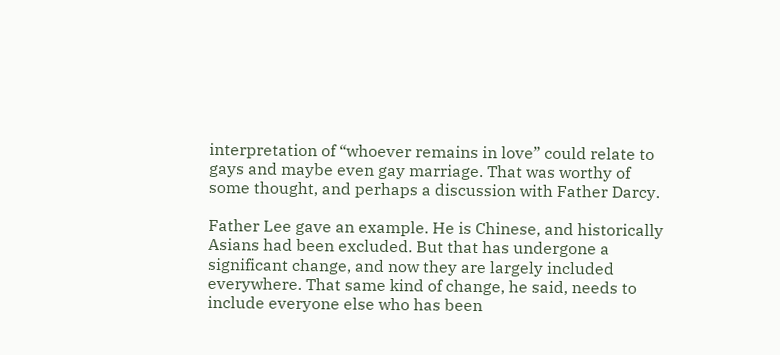interpretation of “whoever remains in love” could relate to gays and maybe even gay marriage. That was worthy of some thought, and perhaps a discussion with Father Darcy.

Father Lee gave an example. He is Chinese, and historically Asians had been excluded. But that has undergone a significant change, and now they are largely included everywhere. That same kind of change, he said, needs to include everyone else who has been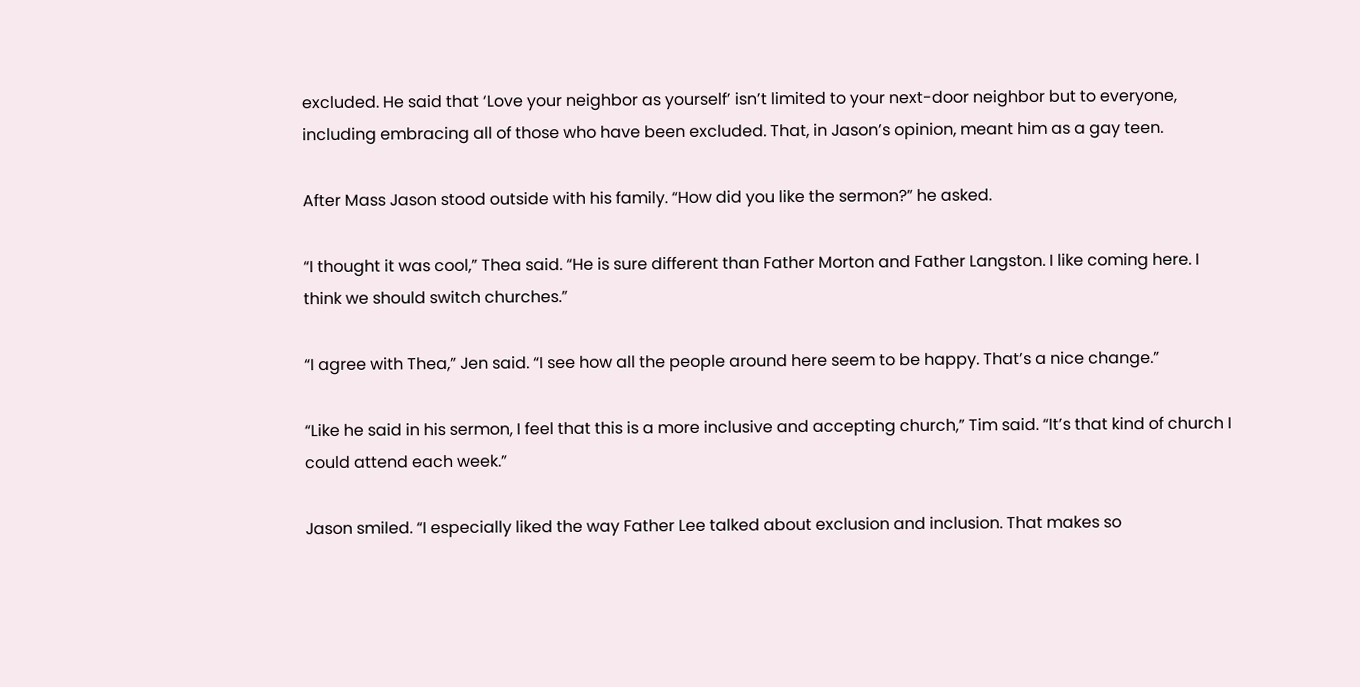excluded. He said that ‘Love your neighbor as yourself’ isn’t limited to your next-door neighbor but to everyone, including embracing all of those who have been excluded. That, in Jason’s opinion, meant him as a gay teen.

After Mass Jason stood outside with his family. “How did you like the sermon?” he asked.

“I thought it was cool,” Thea said. “He is sure different than Father Morton and Father Langston. I like coming here. I think we should switch churches.”

“I agree with Thea,” Jen said. “I see how all the people around here seem to be happy. That’s a nice change.”

“Like he said in his sermon, I feel that this is a more inclusive and accepting church,” Tim said. “It’s that kind of church I could attend each week.”

Jason smiled. “I especially liked the way Father Lee talked about exclusion and inclusion. That makes so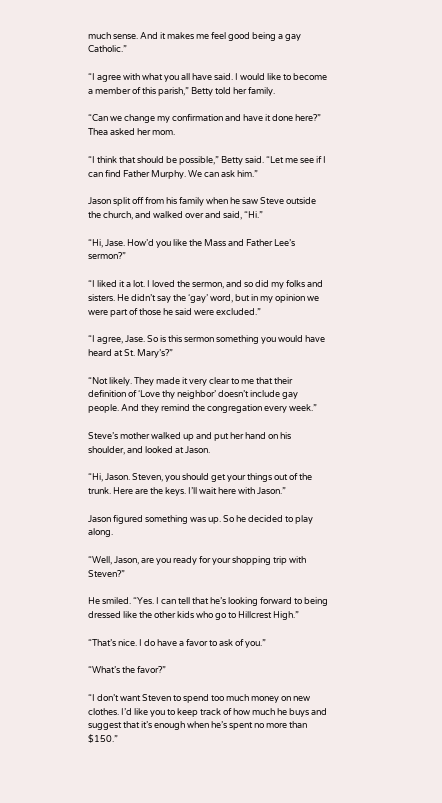much sense. And it makes me feel good being a gay Catholic.”

“I agree with what you all have said. I would like to become a member of this parish,” Betty told her family.

“Can we change my confirmation and have it done here?” Thea asked her mom.

“I think that should be possible,” Betty said. “Let me see if I can find Father Murphy. We can ask him.”

Jason split off from his family when he saw Steve outside the church, and walked over and said, “Hi.”

“Hi, Jase. How’d you like the Mass and Father Lee’s sermon?”

“I liked it a lot. I loved the sermon, and so did my folks and sisters. He didn’t say the ‘gay’ word, but in my opinion we were part of those he said were excluded.”

“I agree, Jase. So is this sermon something you would have heard at St. Mary’s?”

“Not likely. They made it very clear to me that their definition of ‘Love thy neighbor’ doesn’t include gay people. And they remind the congregation every week.”

Steve’s mother walked up and put her hand on his shoulder, and looked at Jason.

“Hi, Jason. Steven, you should get your things out of the trunk. Here are the keys. I’ll wait here with Jason.”

Jason figured something was up. So he decided to play along.

“Well, Jason, are you ready for your shopping trip with Steven?”

He smiled. “Yes. I can tell that he’s looking forward to being dressed like the other kids who go to Hillcrest High.”

“That’s nice. I do have a favor to ask of you.”

“What’s the favor?”

“I don’t want Steven to spend too much money on new clothes. I’d like you to keep track of how much he buys and suggest that it’s enough when he’s spent no more than $150.”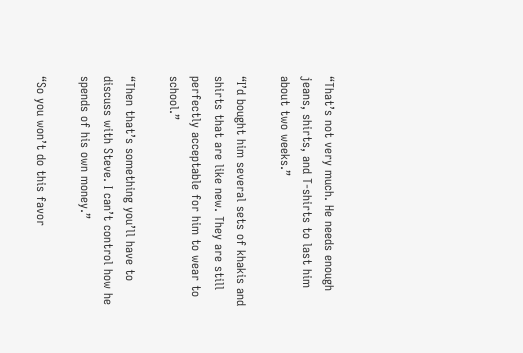“That’s not very much. He needs enough jeans, shirts, and T-shirts to last him about two weeks.”

“I’d bought him several sets of khakis and shirts that are like new. They are still perfectly acceptable for him to wear to school.”

“Then that’s something you’ll have to discuss with Steve. I can’t control how he spends of his own money.”

“So you won’t do this favor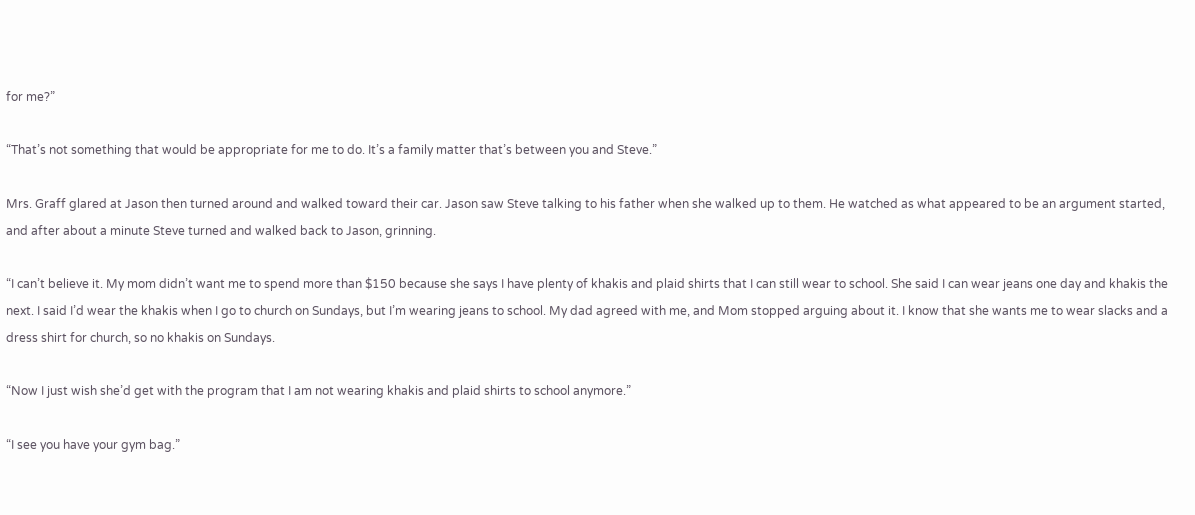for me?”

“That’s not something that would be appropriate for me to do. It’s a family matter that’s between you and Steve.”

Mrs. Graff glared at Jason then turned around and walked toward their car. Jason saw Steve talking to his father when she walked up to them. He watched as what appeared to be an argument started, and after about a minute Steve turned and walked back to Jason, grinning.

“I can’t believe it. My mom didn’t want me to spend more than $150 because she says I have plenty of khakis and plaid shirts that I can still wear to school. She said I can wear jeans one day and khakis the next. I said I’d wear the khakis when I go to church on Sundays, but I’m wearing jeans to school. My dad agreed with me, and Mom stopped arguing about it. I know that she wants me to wear slacks and a dress shirt for church, so no khakis on Sundays.

“Now I just wish she’d get with the program that I am not wearing khakis and plaid shirts to school anymore.”

“I see you have your gym bag.”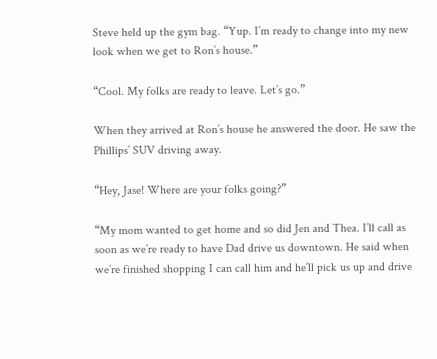Steve held up the gym bag. “Yup. I’m ready to change into my new look when we get to Ron’s house.”

“Cool. My folks are ready to leave. Let’s go.”

When they arrived at Ron’s house he answered the door. He saw the Phillips’ SUV driving away.

“Hey, Jase! Where are your folks going?”

“My mom wanted to get home and so did Jen and Thea. I’ll call as soon as we’re ready to have Dad drive us downtown. He said when we’re finished shopping I can call him and he’ll pick us up and drive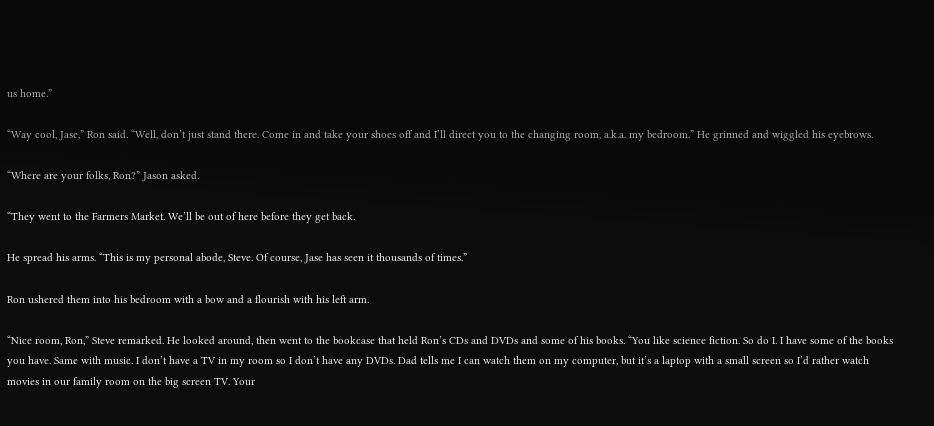us home.”

“Way cool, Jase,” Ron said. “Well, don’t just stand there. Come in and take your shoes off and I’ll direct you to the changing room, a.k.a. my bedroom.” He grinned and wiggled his eyebrows.

“Where are your folks, Ron?” Jason asked.

“They went to the Farmers Market. We’ll be out of here before they get back.

He spread his arms. “This is my personal abode, Steve. Of course, Jase has seen it thousands of times.”

Ron ushered them into his bedroom with a bow and a flourish with his left arm.

“Nice room, Ron,” Steve remarked. He looked around, then went to the bookcase that held Ron’s CDs and DVDs and some of his books. “You like science fiction. So do I. I have some of the books you have. Same with music. I don’t have a TV in my room so I don’t have any DVDs. Dad tells me I can watch them on my computer, but it’s a laptop with a small screen so I’d rather watch movies in our family room on the big screen TV. Your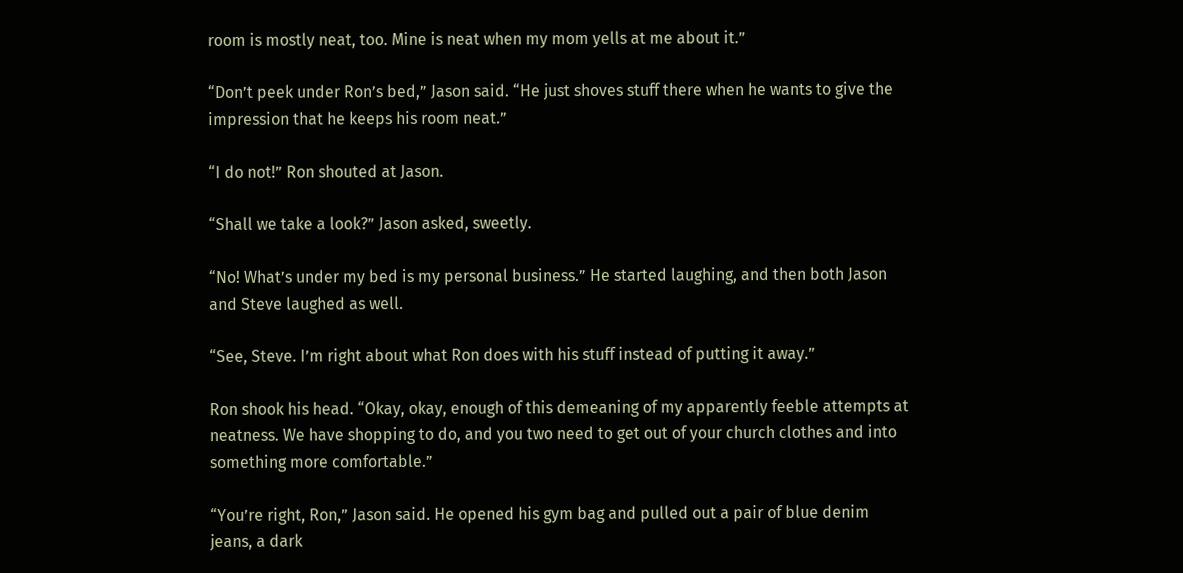room is mostly neat, too. Mine is neat when my mom yells at me about it.”

“Don’t peek under Ron’s bed,” Jason said. “He just shoves stuff there when he wants to give the impression that he keeps his room neat.”

“I do not!” Ron shouted at Jason.

“Shall we take a look?” Jason asked, sweetly.

“No! What’s under my bed is my personal business.” He started laughing, and then both Jason and Steve laughed as well.

“See, Steve. I’m right about what Ron does with his stuff instead of putting it away.”

Ron shook his head. “Okay, okay, enough of this demeaning of my apparently feeble attempts at neatness. We have shopping to do, and you two need to get out of your church clothes and into something more comfortable.”

“You’re right, Ron,” Jason said. He opened his gym bag and pulled out a pair of blue denim jeans, a dark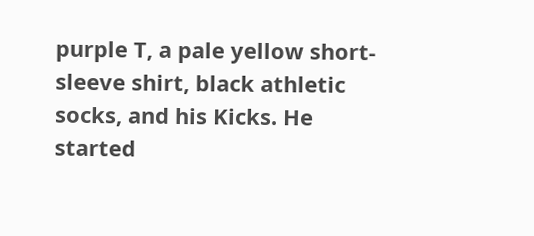purple T, a pale yellow short-sleeve shirt, black athletic socks, and his Kicks. He started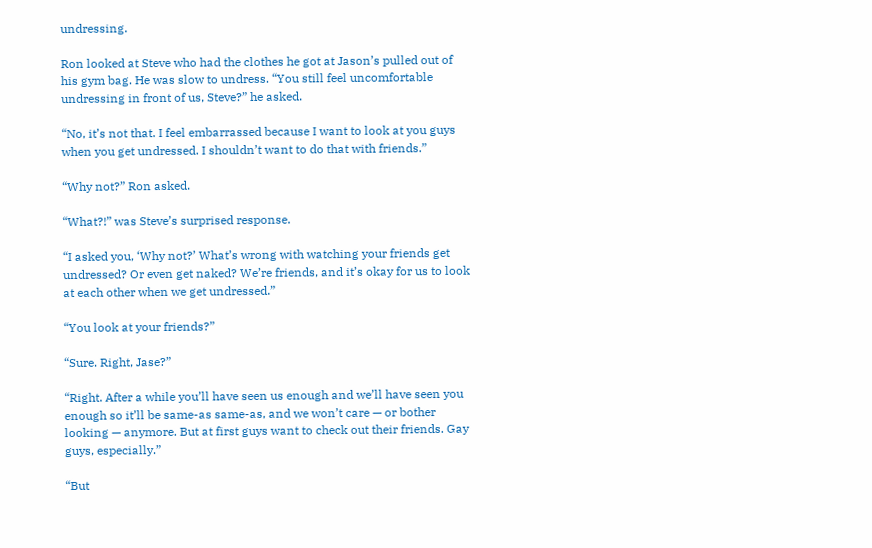undressing.

Ron looked at Steve who had the clothes he got at Jason’s pulled out of his gym bag. He was slow to undress. “You still feel uncomfortable undressing in front of us, Steve?” he asked.

“No, it’s not that. I feel embarrassed because I want to look at you guys when you get undressed. I shouldn’t want to do that with friends.”

“Why not?” Ron asked.

“What?!” was Steve’s surprised response.

“I asked you, ‘Why not?’ What’s wrong with watching your friends get undressed? Or even get naked? We’re friends, and it’s okay for us to look at each other when we get undressed.”

“You look at your friends?”

“Sure. Right, Jase?”

“Right. After a while you’ll have seen us enough and we’ll have seen you enough so it’ll be same-as same-as, and we won’t care — or bother looking — anymore. But at first guys want to check out their friends. Gay guys, especially.”

“But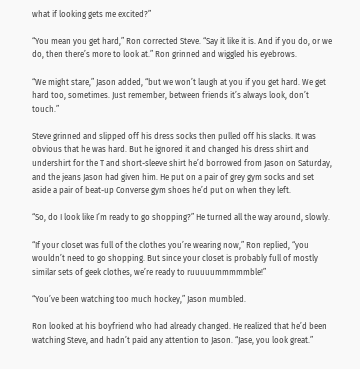what if looking gets me excited?”

“You mean you get hard,” Ron corrected Steve. “Say it like it is. And if you do, or we do, then there’s more to look at.” Ron grinned and wiggled his eyebrows.

“We might stare,” Jason added, “but we won’t laugh at you if you get hard. We get hard too, sometimes. Just remember, between friends it’s always look, don’t touch.”

Steve grinned and slipped off his dress socks then pulled off his slacks. It was obvious that he was hard. But he ignored it and changed his dress shirt and undershirt for the T and short-sleeve shirt he’d borrowed from Jason on Saturday, and the jeans Jason had given him. He put on a pair of grey gym socks and set aside a pair of beat-up Converse gym shoes he’d put on when they left.

“So, do I look like I’m ready to go shopping?” He turned all the way around, slowly.

“If your closet was full of the clothes you’re wearing now,” Ron replied, “you wouldn’t need to go shopping. But since your closet is probably full of mostly similar sets of geek clothes, we’re ready to ruuuuummmmmble!”

“You’ve been watching too much hockey,” Jason mumbled.

Ron looked at his boyfriend who had already changed. He realized that he’d been watching Steve, and hadn’t paid any attention to Jason. “Jase, you look great.”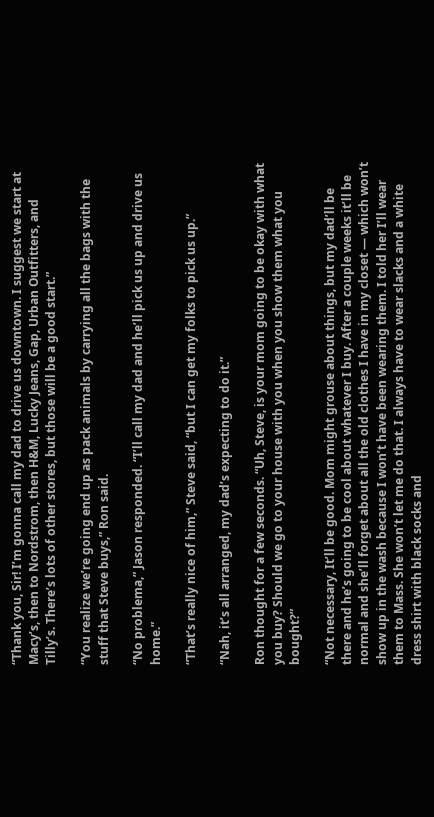“Thank you, Sir! I’m gonna call my dad to drive us downtown. I suggest we start at Macy’s, then to Nordstrom, then H&M, Lucky Jeans, Gap, Urban Outfitters, and Tilly’s. There’s lots of other stores, but those will be a good start.”

“You realize we’re going end up as pack animals by carrying all the bags with the stuff that Steve buys,” Ron said.

“No problema,” Jason responded. “I’ll call my dad and he’ll pick us up and drive us home.”

“That’s really nice of him,” Steve said, “but I can get my folks to pick us up.”

“Nah, it’s all arranged, my dad’s expecting to do it.”

Ron thought for a few seconds. “Uh, Steve, is your mom going to be okay with what you buy? Should we go to your house with you when you show them what you bought?”

“Not necessary, It’ll be good. Mom might grouse about things, but my dad’ll be there and he’s going to be cool about whatever I buy. After a couple weeks it’ll be normal and she’ll forget about all the old clothes I have in my closet — which won’t show up in the wash because I won’t have been wearing them. I told her I’ll wear them to Mass. She won’t let me do that. I always have to wear slacks and a white dress shirt with black socks and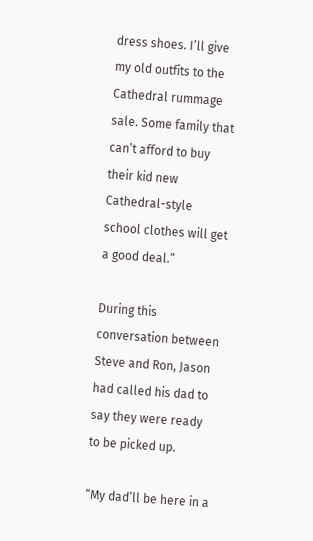dress shoes. I’ll give my old outfits to the Cathedral rummage sale. Some family that can’t afford to buy their kid new Cathedral-style school clothes will get a good deal.”

During this conversation between Steve and Ron, Jason had called his dad to say they were ready to be picked up.

“My dad’ll be here in a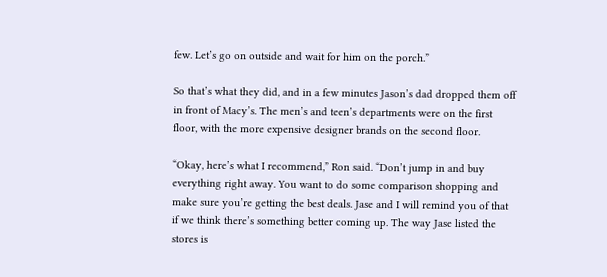few. Let’s go on outside and wait for him on the porch.”

So that’s what they did, and in a few minutes Jason’s dad dropped them off in front of Macy’s. The men’s and teen’s departments were on the first floor, with the more expensive designer brands on the second floor.

“Okay, here’s what I recommend,” Ron said. “Don’t jump in and buy everything right away. You want to do some comparison shopping and make sure you’re getting the best deals. Jase and I will remind you of that if we think there’s something better coming up. The way Jase listed the stores is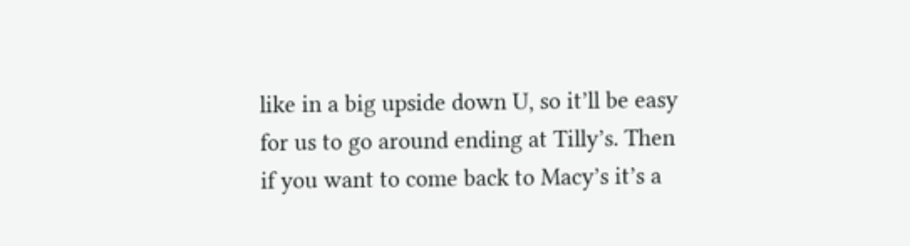like in a big upside down U, so it’ll be easy for us to go around ending at Tilly’s. Then if you want to come back to Macy’s it’s a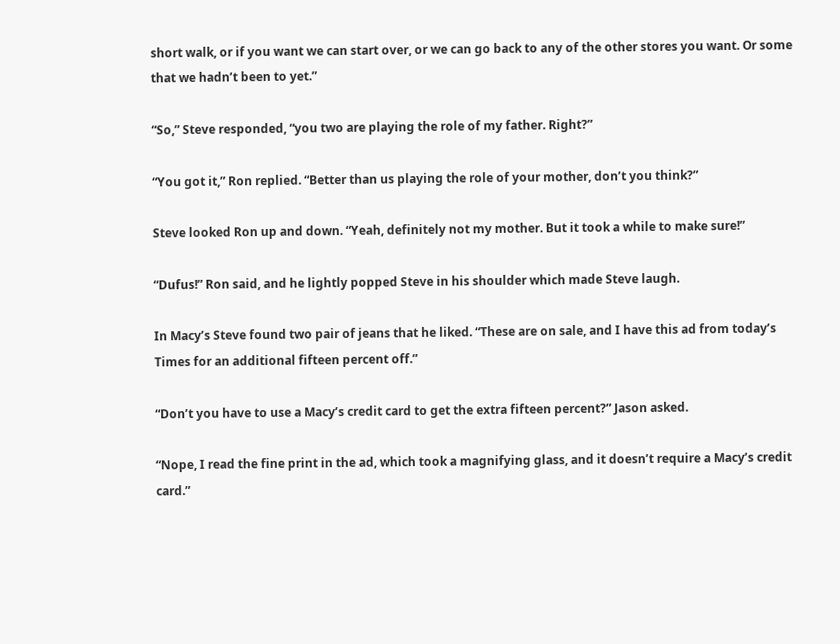short walk, or if you want we can start over, or we can go back to any of the other stores you want. Or some that we hadn’t been to yet.”

“So,” Steve responded, “you two are playing the role of my father. Right?”

“You got it,” Ron replied. “Better than us playing the role of your mother, don’t you think?”

Steve looked Ron up and down. “Yeah, definitely not my mother. But it took a while to make sure!”

“Dufus!” Ron said, and he lightly popped Steve in his shoulder which made Steve laugh.

In Macy’s Steve found two pair of jeans that he liked. “These are on sale, and I have this ad from today’s Times for an additional fifteen percent off.”

“Don’t you have to use a Macy’s credit card to get the extra fifteen percent?” Jason asked.

“Nope, I read the fine print in the ad, which took a magnifying glass, and it doesn’t require a Macy’s credit card.”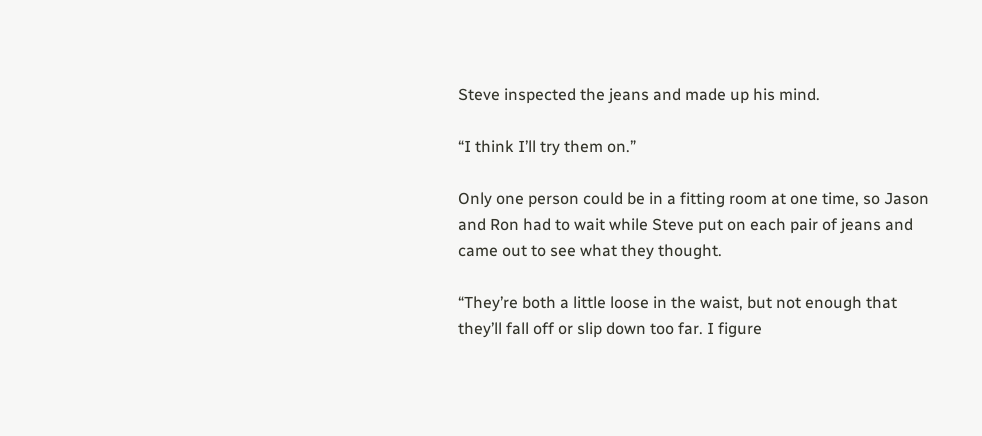Steve inspected the jeans and made up his mind.

“I think I’ll try them on.”

Only one person could be in a fitting room at one time, so Jason and Ron had to wait while Steve put on each pair of jeans and came out to see what they thought.

“They’re both a little loose in the waist, but not enough that they’ll fall off or slip down too far. I figure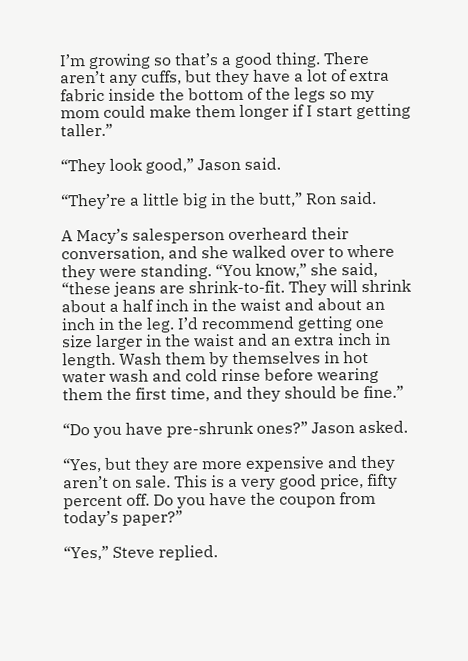I’m growing so that’s a good thing. There aren’t any cuffs, but they have a lot of extra fabric inside the bottom of the legs so my mom could make them longer if I start getting taller.”

“They look good,” Jason said.

“They’re a little big in the butt,” Ron said.

A Macy’s salesperson overheard their conversation, and she walked over to where they were standing. “You know,” she said, “these jeans are shrink-to-fit. They will shrink about a half inch in the waist and about an inch in the leg. I’d recommend getting one size larger in the waist and an extra inch in length. Wash them by themselves in hot water wash and cold rinse before wearing them the first time, and they should be fine.”

“Do you have pre-shrunk ones?” Jason asked.

“Yes, but they are more expensive and they aren’t on sale. This is a very good price, fifty percent off. Do you have the coupon from today’s paper?”

“Yes,” Steve replied.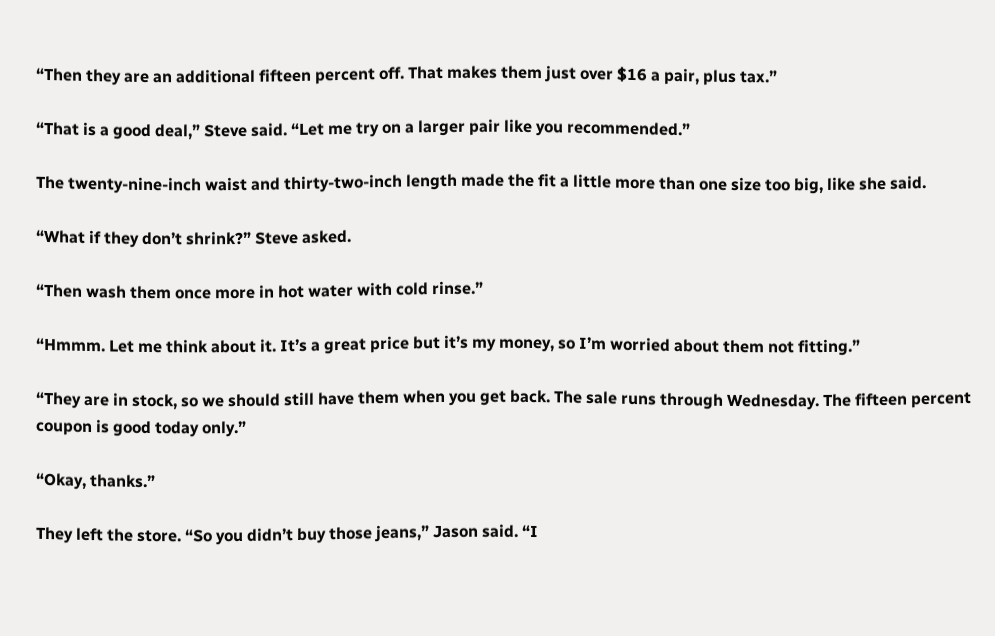“Then they are an additional fifteen percent off. That makes them just over $16 a pair, plus tax.”

“That is a good deal,” Steve said. “Let me try on a larger pair like you recommended.”

The twenty-nine-inch waist and thirty-two-inch length made the fit a little more than one size too big, like she said.

“What if they don’t shrink?” Steve asked.

“Then wash them once more in hot water with cold rinse.”

“Hmmm. Let me think about it. It’s a great price but it’s my money, so I’m worried about them not fitting.”

“They are in stock, so we should still have them when you get back. The sale runs through Wednesday. The fifteen percent coupon is good today only.”

“Okay, thanks.”

They left the store. “So you didn’t buy those jeans,” Jason said. “I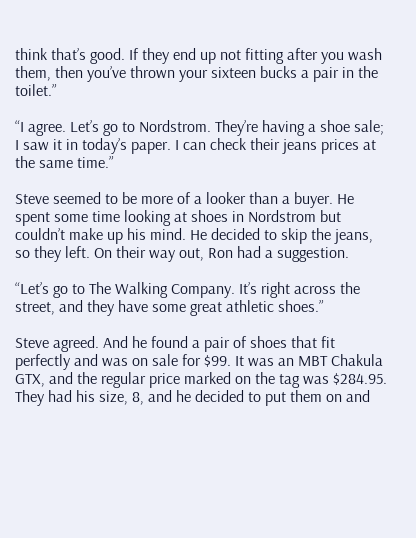think that’s good. If they end up not fitting after you wash them, then you’ve thrown your sixteen bucks a pair in the toilet.”

“I agree. Let’s go to Nordstrom. They’re having a shoe sale; I saw it in today’s paper. I can check their jeans prices at the same time.”

Steve seemed to be more of a looker than a buyer. He spent some time looking at shoes in Nordstrom but couldn’t make up his mind. He decided to skip the jeans, so they left. On their way out, Ron had a suggestion.

“Let’s go to The Walking Company. It’s right across the street, and they have some great athletic shoes.”

Steve agreed. And he found a pair of shoes that fit perfectly and was on sale for $99. It was an MBT Chakula GTX, and the regular price marked on the tag was $284.95. They had his size, 8, and he decided to put them on and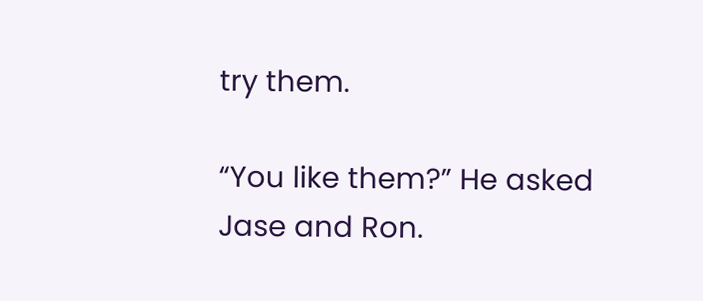try them.

“You like them?” He asked Jase and Ron.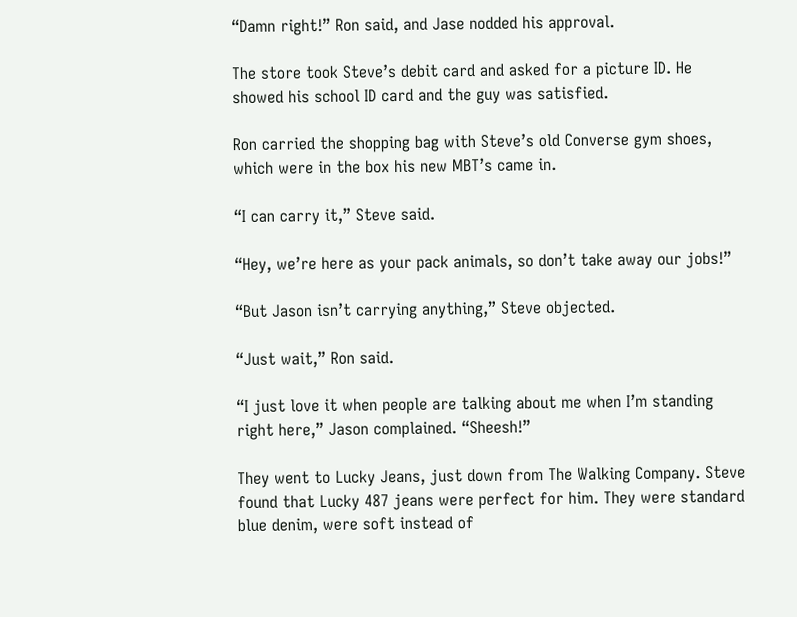“Damn right!” Ron said, and Jase nodded his approval.

The store took Steve’s debit card and asked for a picture ID. He showed his school ID card and the guy was satisfied.

Ron carried the shopping bag with Steve’s old Converse gym shoes, which were in the box his new MBT’s came in.

“I can carry it,” Steve said.

“Hey, we’re here as your pack animals, so don’t take away our jobs!”

“But Jason isn’t carrying anything,” Steve objected.

“Just wait,” Ron said.

“I just love it when people are talking about me when I’m standing right here,” Jason complained. “Sheesh!”

They went to Lucky Jeans, just down from The Walking Company. Steve found that Lucky 487 jeans were perfect for him. They were standard blue denim, were soft instead of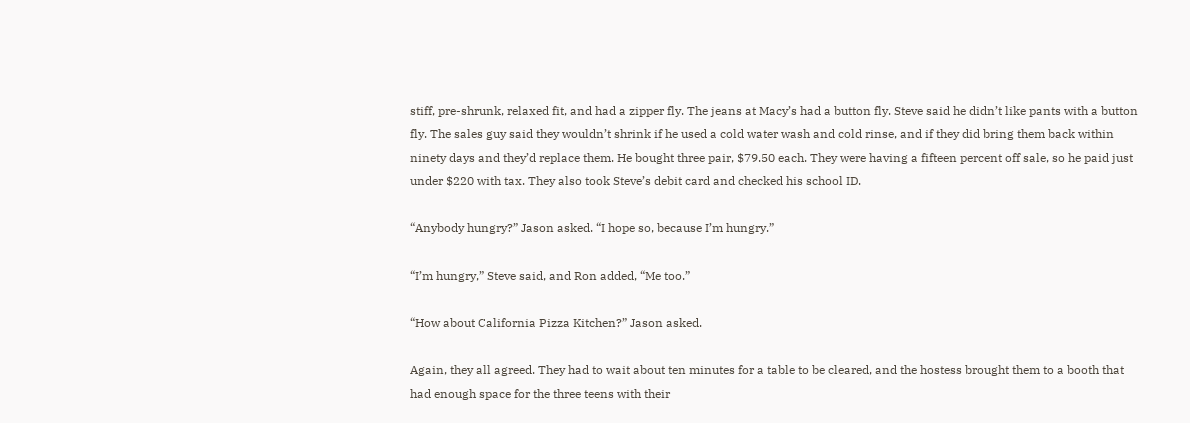stiff, pre-shrunk, relaxed fit, and had a zipper fly. The jeans at Macy’s had a button fly. Steve said he didn’t like pants with a button fly. The sales guy said they wouldn’t shrink if he used a cold water wash and cold rinse, and if they did bring them back within ninety days and they’d replace them. He bought three pair, $79.50 each. They were having a fifteen percent off sale, so he paid just under $220 with tax. They also took Steve’s debit card and checked his school ID.

“Anybody hungry?” Jason asked. “I hope so, because I’m hungry.”

“I’m hungry,” Steve said, and Ron added, “Me too.”

“How about California Pizza Kitchen?” Jason asked.

Again, they all agreed. They had to wait about ten minutes for a table to be cleared, and the hostess brought them to a booth that had enough space for the three teens with their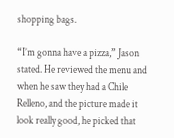shopping bags.

“I’m gonna have a pizza,” Jason stated. He reviewed the menu and when he saw they had a Chile Relleno, and the picture made it look really good, he picked that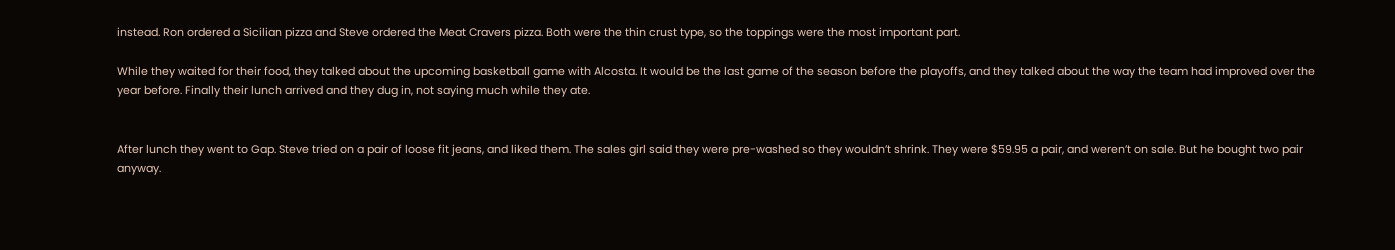instead. Ron ordered a Sicilian pizza and Steve ordered the Meat Cravers pizza. Both were the thin crust type, so the toppings were the most important part.

While they waited for their food, they talked about the upcoming basketball game with Alcosta. It would be the last game of the season before the playoffs, and they talked about the way the team had improved over the year before. Finally their lunch arrived and they dug in, not saying much while they ate.


After lunch they went to Gap. Steve tried on a pair of loose fit jeans, and liked them. The sales girl said they were pre-washed so they wouldn’t shrink. They were $59.95 a pair, and weren’t on sale. But he bought two pair anyway.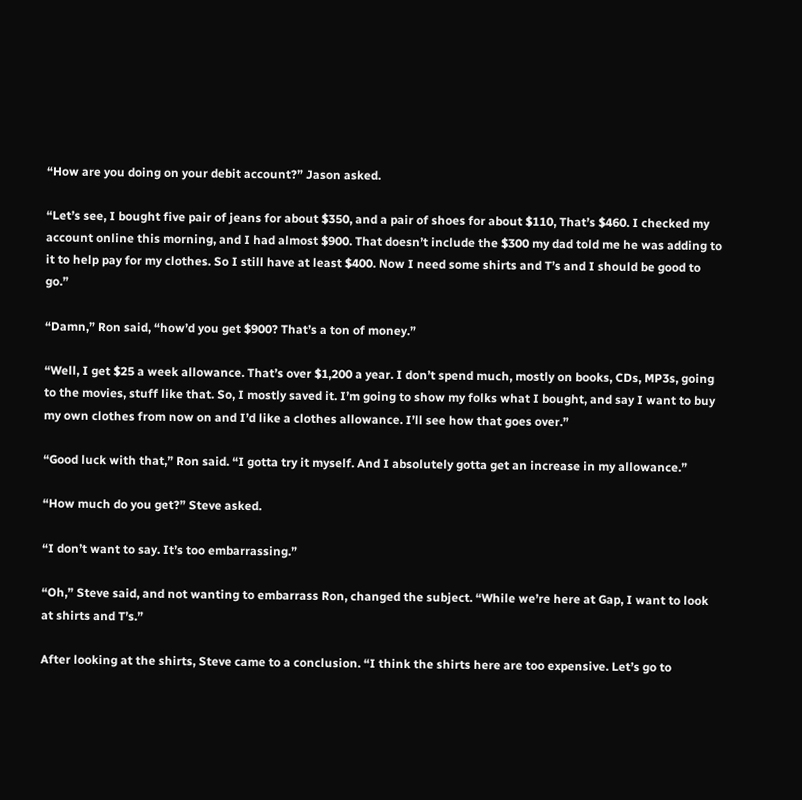“How are you doing on your debit account?” Jason asked.

“Let’s see, I bought five pair of jeans for about $350, and a pair of shoes for about $110, That’s $460. I checked my account online this morning, and I had almost $900. That doesn’t include the $300 my dad told me he was adding to it to help pay for my clothes. So I still have at least $400. Now I need some shirts and T’s and I should be good to go.”

“Damn,” Ron said, “how’d you get $900? That’s a ton of money.”

“Well, I get $25 a week allowance. That’s over $1,200 a year. I don’t spend much, mostly on books, CDs, MP3s, going to the movies, stuff like that. So, I mostly saved it. I’m going to show my folks what I bought, and say I want to buy my own clothes from now on and I’d like a clothes allowance. I’ll see how that goes over.”

“Good luck with that,” Ron said. “I gotta try it myself. And I absolutely gotta get an increase in my allowance.”

“How much do you get?” Steve asked.

“I don’t want to say. It’s too embarrassing.”

“Oh,” Steve said, and not wanting to embarrass Ron, changed the subject. “While we’re here at Gap, I want to look at shirts and T’s.”

After looking at the shirts, Steve came to a conclusion. “I think the shirts here are too expensive. Let’s go to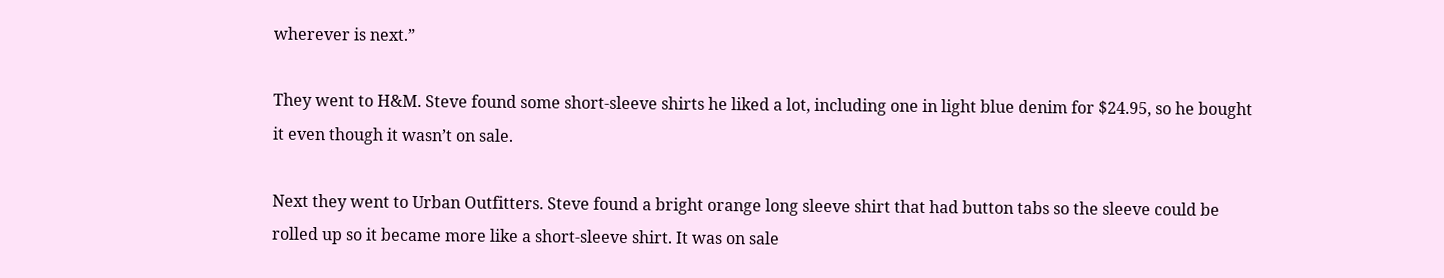wherever is next.”

They went to H&M. Steve found some short-sleeve shirts he liked a lot, including one in light blue denim for $24.95, so he bought it even though it wasn’t on sale.

Next they went to Urban Outfitters. Steve found a bright orange long sleeve shirt that had button tabs so the sleeve could be rolled up so it became more like a short-sleeve shirt. It was on sale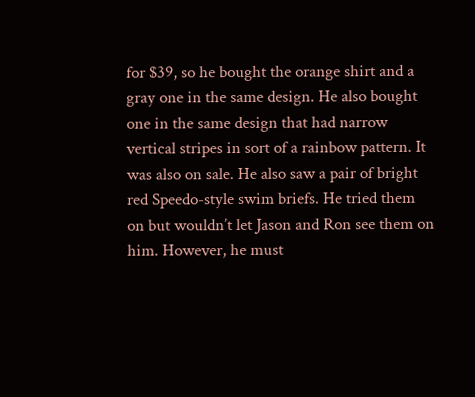for $39, so he bought the orange shirt and a gray one in the same design. He also bought one in the same design that had narrow vertical stripes in sort of a rainbow pattern. It was also on sale. He also saw a pair of bright red Speedo-style swim briefs. He tried them on but wouldn’t let Jason and Ron see them on him. However, he must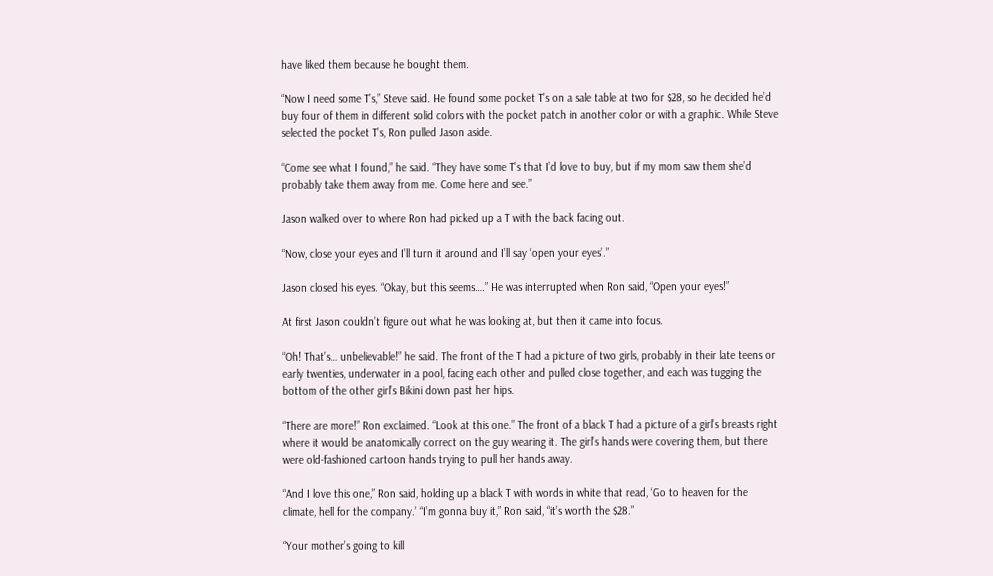have liked them because he bought them.

“Now I need some T’s,” Steve said. He found some pocket T’s on a sale table at two for $28, so he decided he’d buy four of them in different solid colors with the pocket patch in another color or with a graphic. While Steve selected the pocket T’s, Ron pulled Jason aside.

“Come see what I found,” he said. “They have some T’s that I’d love to buy, but if my mom saw them she’d probably take them away from me. Come here and see.”

Jason walked over to where Ron had picked up a T with the back facing out.

“Now, close your eyes and I’ll turn it around and I’ll say ‘open your eyes’.”

Jason closed his eyes. “Okay, but this seems….” He was interrupted when Ron said, “Open your eyes!”

At first Jason couldn’t figure out what he was looking at, but then it came into focus.

“Oh! That’s… unbelievable!” he said. The front of the T had a picture of two girls, probably in their late teens or early twenties, underwater in a pool, facing each other and pulled close together, and each was tugging the bottom of the other girl’s Bikini down past her hips.

“There are more!” Ron exclaimed. “Look at this one.” The front of a black T had a picture of a girl’s breasts right where it would be anatomically correct on the guy wearing it. The girl’s hands were covering them, but there were old-fashioned cartoon hands trying to pull her hands away.

“And I love this one,” Ron said, holding up a black T with words in white that read, ‘Go to heaven for the climate, hell for the company.’ “I’m gonna buy it,” Ron said, “it’s worth the $28.”

“Your mother’s going to kill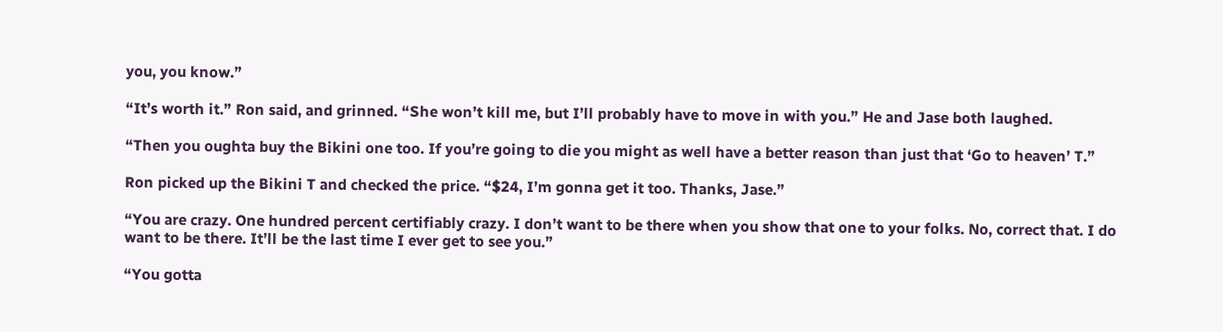you, you know.”

“It’s worth it.” Ron said, and grinned. “She won’t kill me, but I’ll probably have to move in with you.” He and Jase both laughed.

“Then you oughta buy the Bikini one too. If you’re going to die you might as well have a better reason than just that ‘Go to heaven’ T.”

Ron picked up the Bikini T and checked the price. “$24, I’m gonna get it too. Thanks, Jase.”

“You are crazy. One hundred percent certifiably crazy. I don’t want to be there when you show that one to your folks. No, correct that. I do want to be there. It’ll be the last time I ever get to see you.”

“You gotta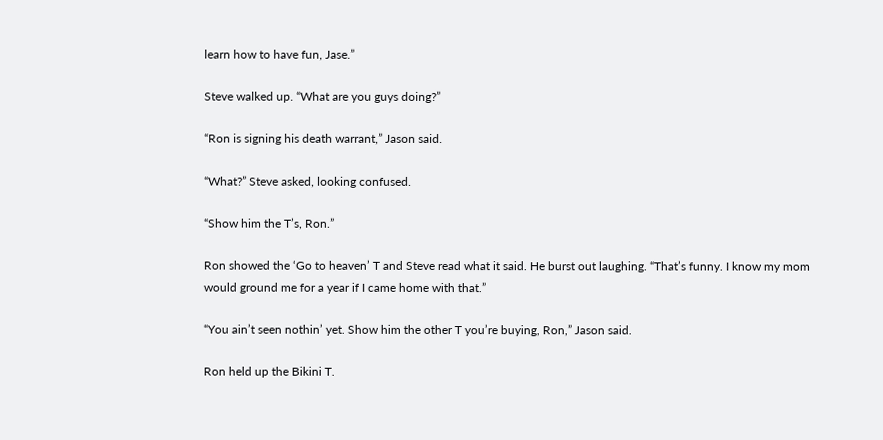learn how to have fun, Jase.”

Steve walked up. “What are you guys doing?”

“Ron is signing his death warrant,” Jason said.

“What?” Steve asked, looking confused.

“Show him the T’s, Ron.”

Ron showed the ‘Go to heaven’ T and Steve read what it said. He burst out laughing. “That’s funny. I know my mom would ground me for a year if I came home with that.”

“You ain’t seen nothin’ yet. Show him the other T you’re buying, Ron,” Jason said.

Ron held up the Bikini T.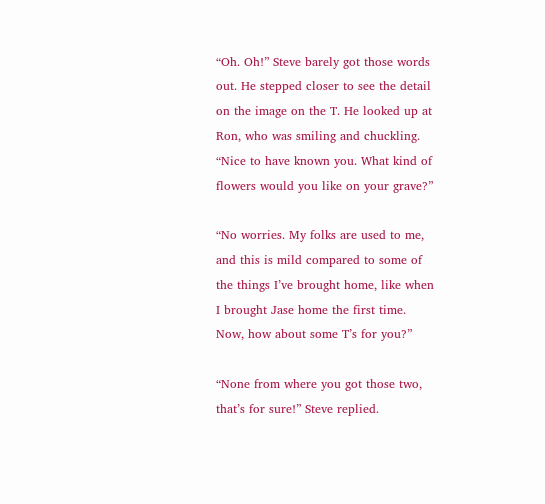“Oh. Oh!” Steve barely got those words out. He stepped closer to see the detail on the image on the T. He looked up at Ron, who was smiling and chuckling. “Nice to have known you. What kind of flowers would you like on your grave?”

“No worries. My folks are used to me, and this is mild compared to some of the things I’ve brought home, like when I brought Jase home the first time. Now, how about some T’s for you?”

“None from where you got those two, that’s for sure!” Steve replied.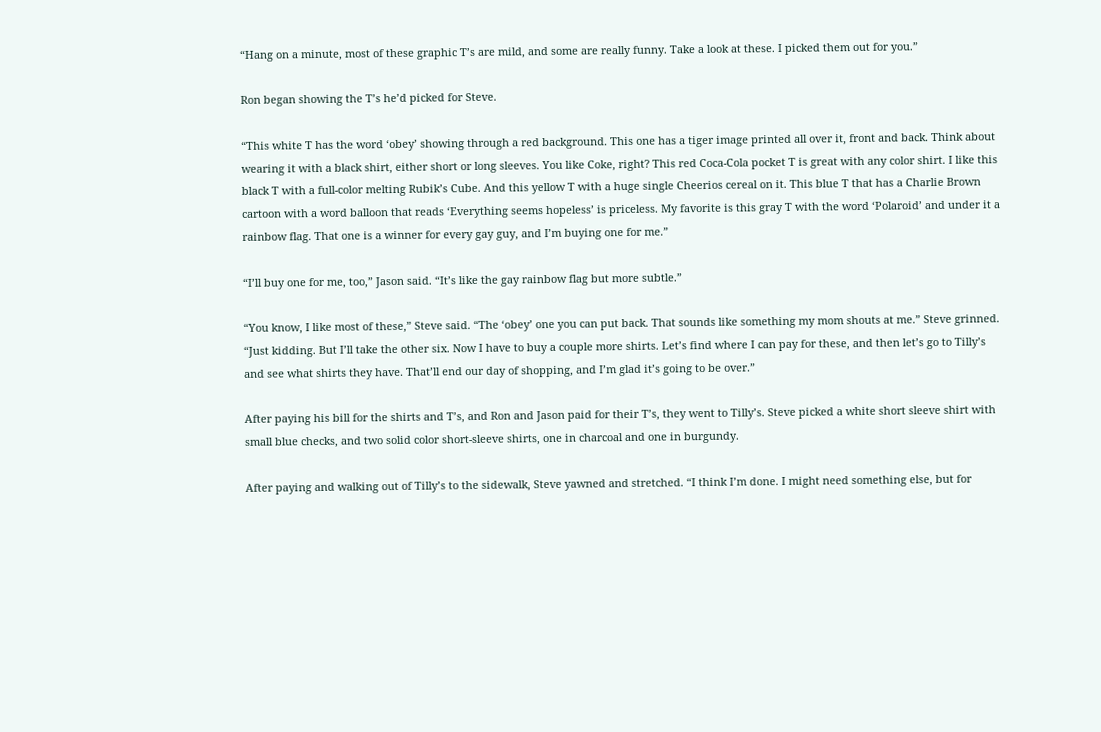“Hang on a minute, most of these graphic T’s are mild, and some are really funny. Take a look at these. I picked them out for you.”

Ron began showing the T’s he’d picked for Steve.

“This white T has the word ‘obey’ showing through a red background. This one has a tiger image printed all over it, front and back. Think about wearing it with a black shirt, either short or long sleeves. You like Coke, right? This red Coca-Cola pocket T is great with any color shirt. I like this black T with a full-color melting Rubik’s Cube. And this yellow T with a huge single Cheerios cereal on it. This blue T that has a Charlie Brown cartoon with a word balloon that reads ‘Everything seems hopeless’ is priceless. My favorite is this gray T with the word ‘Polaroid’ and under it a rainbow flag. That one is a winner for every gay guy, and I’m buying one for me.”

“I’ll buy one for me, too,” Jason said. “It’s like the gay rainbow flag but more subtle.”

“You know, I like most of these,” Steve said. “The ‘obey’ one you can put back. That sounds like something my mom shouts at me.” Steve grinned. “Just kidding. But I’ll take the other six. Now I have to buy a couple more shirts. Let’s find where I can pay for these, and then let’s go to Tilly’s and see what shirts they have. That’ll end our day of shopping, and I’m glad it’s going to be over.”

After paying his bill for the shirts and T’s, and Ron and Jason paid for their T’s, they went to Tilly’s. Steve picked a white short sleeve shirt with small blue checks, and two solid color short-sleeve shirts, one in charcoal and one in burgundy.

After paying and walking out of Tilly’s to the sidewalk, Steve yawned and stretched. “I think I’m done. I might need something else, but for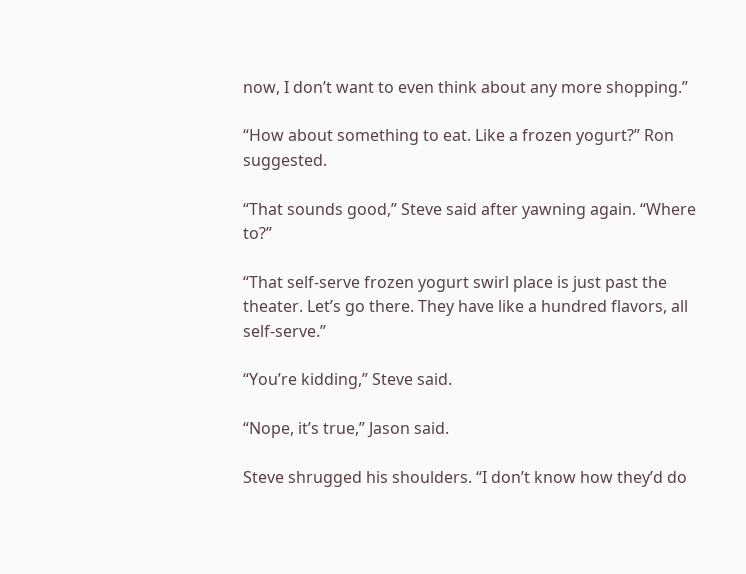now, I don’t want to even think about any more shopping.”

“How about something to eat. Like a frozen yogurt?” Ron suggested.

“That sounds good,” Steve said after yawning again. “Where to?”

“That self-serve frozen yogurt swirl place is just past the theater. Let’s go there. They have like a hundred flavors, all self-serve.”

“You’re kidding,” Steve said.

“Nope, it’s true,” Jason said.

Steve shrugged his shoulders. “I don’t know how they’d do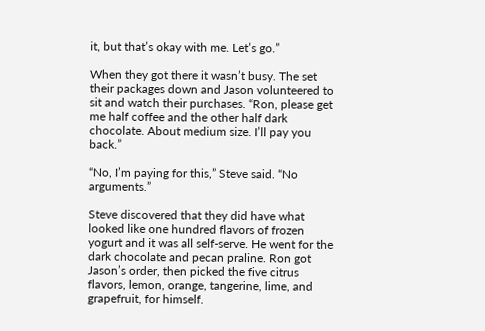it, but that’s okay with me. Let’s go.”

When they got there it wasn’t busy. The set their packages down and Jason volunteered to sit and watch their purchases. “Ron, please get me half coffee and the other half dark chocolate. About medium size. I’ll pay you back.”

“No, I’m paying for this,” Steve said. “No arguments.”

Steve discovered that they did have what looked like one hundred flavors of frozen yogurt and it was all self-serve. He went for the dark chocolate and pecan praline. Ron got Jason’s order, then picked the five citrus flavors, lemon, orange, tangerine, lime, and grapefruit, for himself.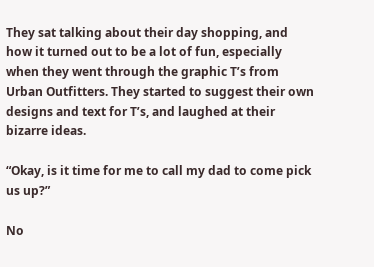They sat talking about their day shopping, and how it turned out to be a lot of fun, especially when they went through the graphic T’s from Urban Outfitters. They started to suggest their own designs and text for T’s, and laughed at their bizarre ideas.

“Okay, is it time for me to call my dad to come pick us up?”

No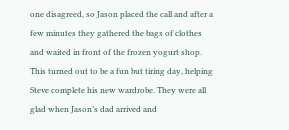one disagreed, so Jason placed the call and after a few minutes they gathered the bags of clothes and waited in front of the frozen yogurt shop. This turned out to be a fun but tiring day, helping Steve complete his new wardrobe. They were all glad when Jason’s dad arrived and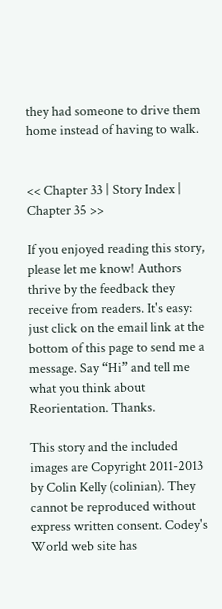they had someone to drive them home instead of having to walk.


<< Chapter 33 | Story Index | Chapter 35 >>

If you enjoyed reading this story, please let me know! Authors thrive by the feedback they receive from readers. It's easy: just click on the email link at the bottom of this page to send me a message. Say “Hi” and tell me what you think about Reorientation. Thanks.

This story and the included images are Copyright 2011-2013 by Colin Kelly (colinian). They cannot be reproduced without express written consent. Codey's World web site has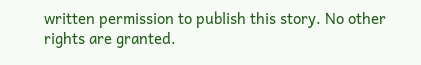written permission to publish this story. No other rights are granted.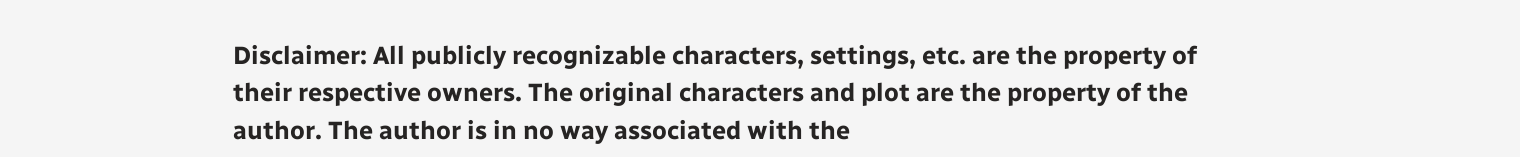Disclaimer: All publicly recognizable characters, settings, etc. are the property of their respective owners. The original characters and plot are the property of the author. The author is in no way associated with the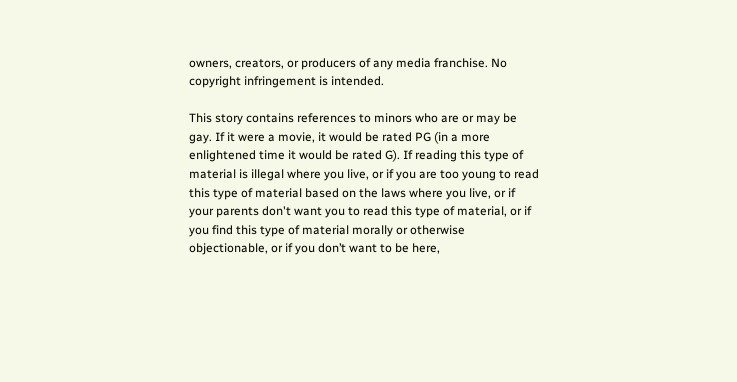owners, creators, or producers of any media franchise. No copyright infringement is intended.

This story contains references to minors who are or may be gay. If it were a movie, it would be rated PG (in a more enlightened time it would be rated G). If reading this type of material is illegal where you live, or if you are too young to read this type of material based on the laws where you live, or if your parents don't want you to read this type of material, or if you find this type of material morally or otherwise objectionable, or if you don’t want to be here,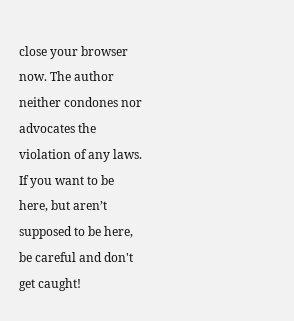close your browser now. The author neither condones nor advocates the violation of any laws. If you want to be here, but aren’t supposed to be here, be careful and don't get caught!